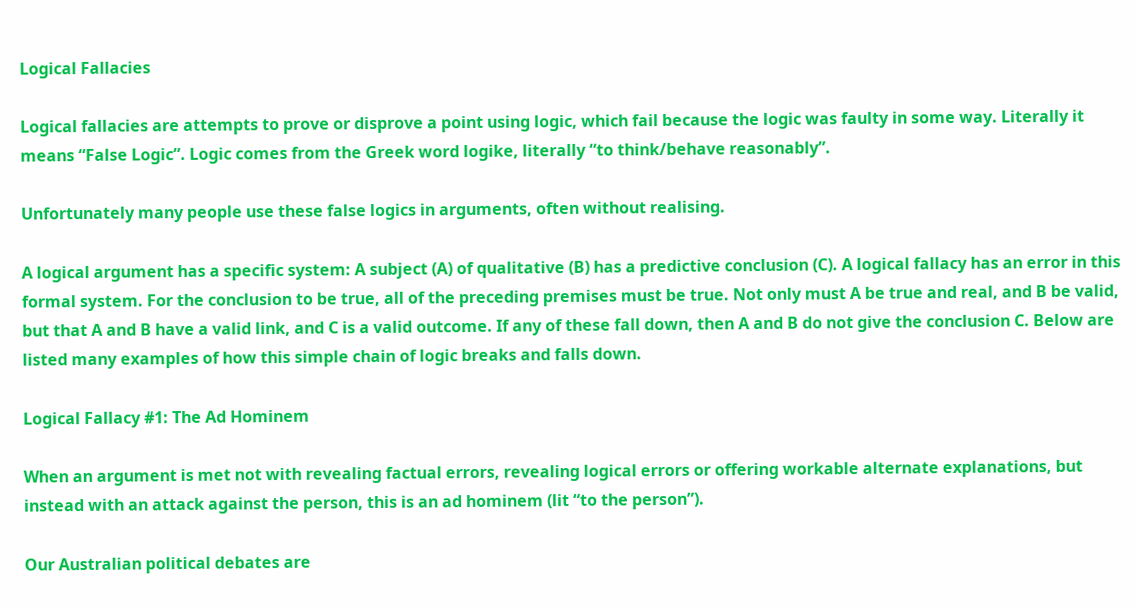Logical Fallacies

Logical fallacies are attempts to prove or disprove a point using logic, which fail because the logic was faulty in some way. Literally it means “False Logic”. Logic comes from the Greek word logike, literally “to think/behave reasonably”.

Unfortunately many people use these false logics in arguments, often without realising.

A logical argument has a specific system: A subject (A) of qualitative (B) has a predictive conclusion (C). A logical fallacy has an error in this formal system. For the conclusion to be true, all of the preceding premises must be true. Not only must A be true and real, and B be valid, but that A and B have a valid link, and C is a valid outcome. If any of these fall down, then A and B do not give the conclusion C. Below are listed many examples of how this simple chain of logic breaks and falls down.

Logical Fallacy #1: The Ad Hominem

When an argument is met not with revealing factual errors, revealing logical errors or offering workable alternate explanations, but instead with an attack against the person, this is an ad hominem (lit “to the person”).

Our Australian political debates are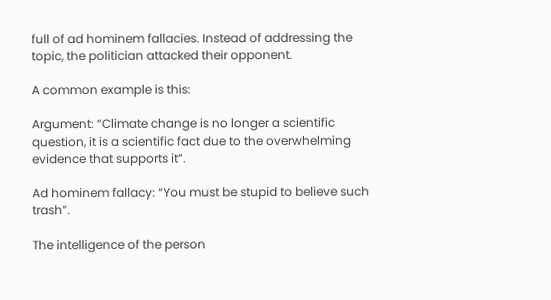full of ad hominem fallacies. Instead of addressing the topic, the politician attacked their opponent.

A common example is this:

Argument: “Climate change is no longer a scientific question, it is a scientific fact due to the overwhelming evidence that supports it”.

Ad hominem fallacy: “You must be stupid to believe such trash”.

The intelligence of the person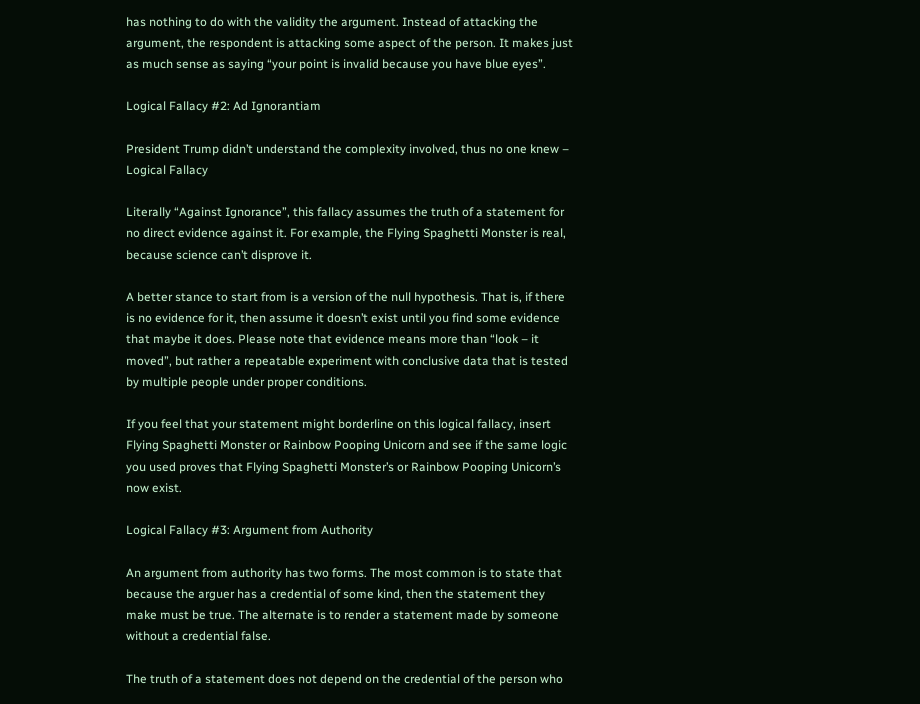has nothing to do with the validity the argument. Instead of attacking the argument, the respondent is attacking some aspect of the person. It makes just as much sense as saying “your point is invalid because you have blue eyes”.

Logical Fallacy #2: Ad Ignorantiam

President Trump didn’t understand the complexity involved, thus no one knew – Logical Fallacy

Literally “Against Ignorance”, this fallacy assumes the truth of a statement for no direct evidence against it. For example, the Flying Spaghetti Monster is real, because science can’t disprove it.

A better stance to start from is a version of the null hypothesis. That is, if there is no evidence for it, then assume it doesn’t exist until you find some evidence that maybe it does. Please note that evidence means more than “look – it moved”, but rather a repeatable experiment with conclusive data that is tested by multiple people under proper conditions.

If you feel that your statement might borderline on this logical fallacy, insert Flying Spaghetti Monster or Rainbow Pooping Unicorn and see if the same logic you used proves that Flying Spaghetti Monster’s or Rainbow Pooping Unicorn’s now exist.

Logical Fallacy #3: Argument from Authority

An argument from authority has two forms. The most common is to state that because the arguer has a credential of some kind, then the statement they make must be true. The alternate is to render a statement made by someone without a credential false.

The truth of a statement does not depend on the credential of the person who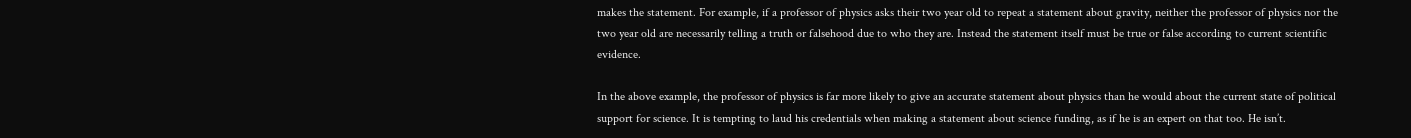makes the statement. For example, if a professor of physics asks their two year old to repeat a statement about gravity, neither the professor of physics nor the two year old are necessarily telling a truth or falsehood due to who they are. Instead the statement itself must be true or false according to current scientific evidence.

In the above example, the professor of physics is far more likely to give an accurate statement about physics than he would about the current state of political support for science. It is tempting to laud his credentials when making a statement about science funding, as if he is an expert on that too. He isn’t.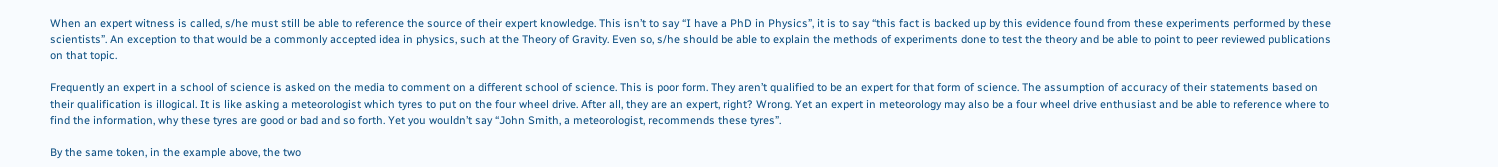When an expert witness is called, s/he must still be able to reference the source of their expert knowledge. This isn’t to say “I have a PhD in Physics”, it is to say “this fact is backed up by this evidence found from these experiments performed by these scientists”. An exception to that would be a commonly accepted idea in physics, such at the Theory of Gravity. Even so, s/he should be able to explain the methods of experiments done to test the theory and be able to point to peer reviewed publications on that topic.

Frequently an expert in a school of science is asked on the media to comment on a different school of science. This is poor form. They aren’t qualified to be an expert for that form of science. The assumption of accuracy of their statements based on their qualification is illogical. It is like asking a meteorologist which tyres to put on the four wheel drive. After all, they are an expert, right? Wrong. Yet an expert in meteorology may also be a four wheel drive enthusiast and be able to reference where to find the information, why these tyres are good or bad and so forth. Yet you wouldn’t say “John Smith, a meteorologist, recommends these tyres”.

By the same token, in the example above, the two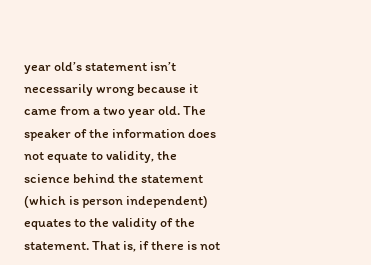year old’s statement isn’t necessarily wrong because it came from a two year old. The speaker of the information does not equate to validity, the science behind the statement (which is person independent) equates to the validity of the statement. That is, if there is not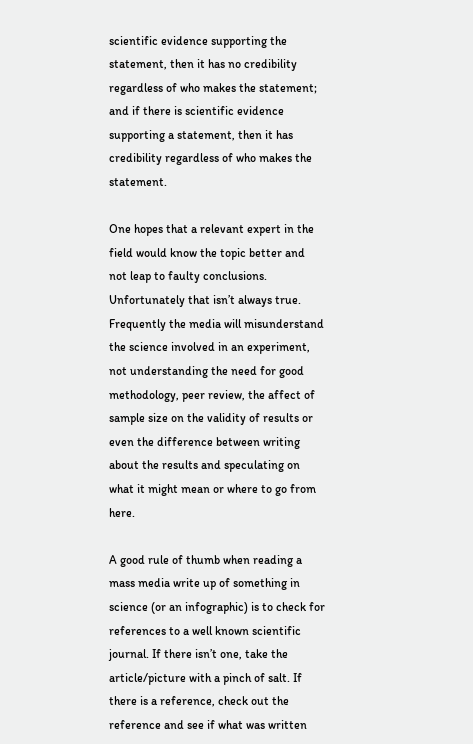scientific evidence supporting the statement, then it has no credibility regardless of who makes the statement; and if there is scientific evidence supporting a statement, then it has credibility regardless of who makes the statement.

One hopes that a relevant expert in the field would know the topic better and not leap to faulty conclusions. Unfortunately that isn’t always true. Frequently the media will misunderstand the science involved in an experiment, not understanding the need for good methodology, peer review, the affect of sample size on the validity of results or even the difference between writing about the results and speculating on what it might mean or where to go from here.

A good rule of thumb when reading a mass media write up of something in science (or an infographic) is to check for references to a well known scientific journal. If there isn’t one, take the article/picture with a pinch of salt. If there is a reference, check out the reference and see if what was written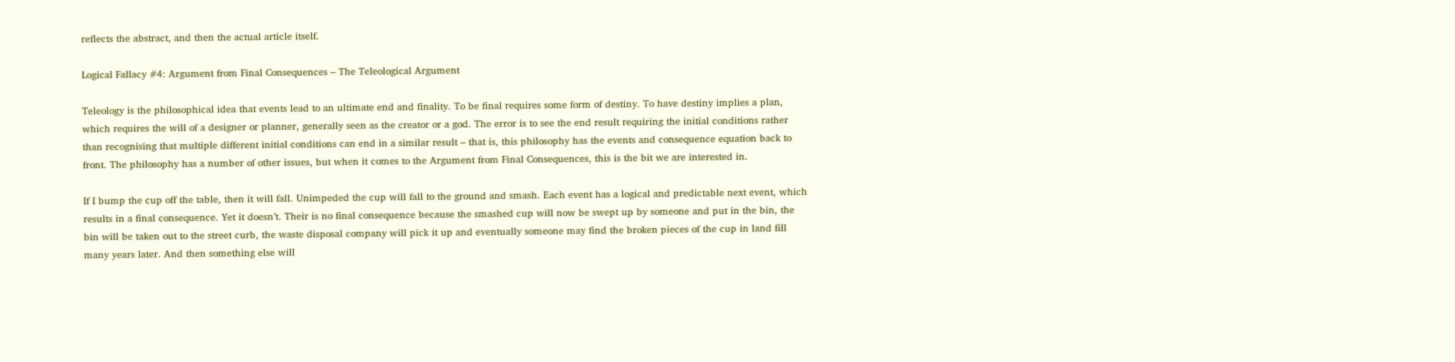reflects the abstract, and then the actual article itself.

Logical Fallacy #4: Argument from Final Consequences – The Teleological Argument

Teleology is the philosophical idea that events lead to an ultimate end and finality. To be final requires some form of destiny. To have destiny implies a plan, which requires the will of a designer or planner, generally seen as the creator or a god. The error is to see the end result requiring the initial conditions rather than recognising that multiple different initial conditions can end in a similar result – that is, this philosophy has the events and consequence equation back to front. The philosophy has a number of other issues, but when it comes to the Argument from Final Consequences, this is the bit we are interested in.

If I bump the cup off the table, then it will fall. Unimpeded the cup will fall to the ground and smash. Each event has a logical and predictable next event, which results in a final consequence. Yet it doesn’t. Their is no final consequence because the smashed cup will now be swept up by someone and put in the bin, the bin will be taken out to the street curb, the waste disposal company will pick it up and eventually someone may find the broken pieces of the cup in land fill many years later. And then something else will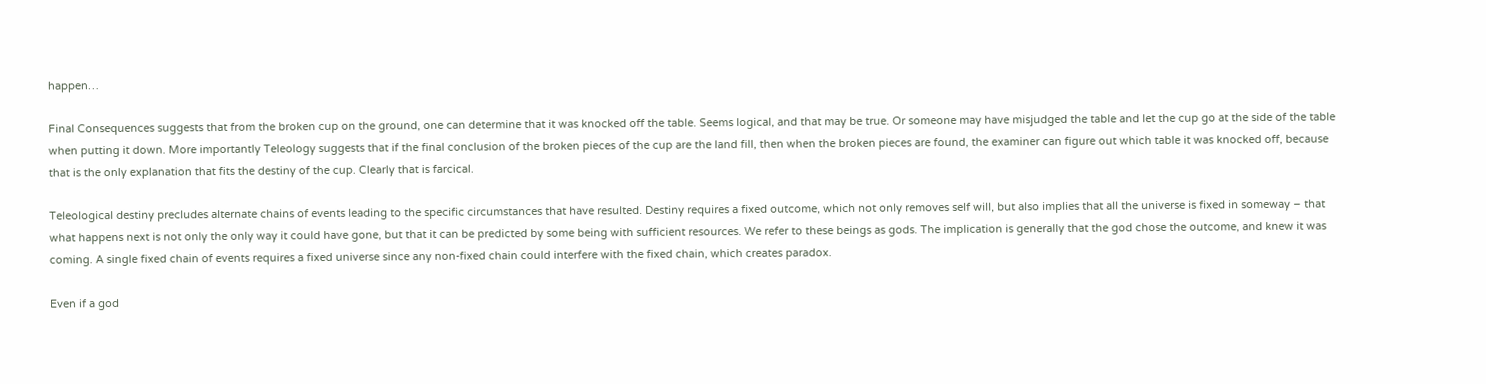happen…

Final Consequences suggests that from the broken cup on the ground, one can determine that it was knocked off the table. Seems logical, and that may be true. Or someone may have misjudged the table and let the cup go at the side of the table when putting it down. More importantly Teleology suggests that if the final conclusion of the broken pieces of the cup are the land fill, then when the broken pieces are found, the examiner can figure out which table it was knocked off, because that is the only explanation that fits the destiny of the cup. Clearly that is farcical.

Teleological destiny precludes alternate chains of events leading to the specific circumstances that have resulted. Destiny requires a fixed outcome, which not only removes self will, but also implies that all the universe is fixed in someway – that what happens next is not only the only way it could have gone, but that it can be predicted by some being with sufficient resources. We refer to these beings as gods. The implication is generally that the god chose the outcome, and knew it was coming. A single fixed chain of events requires a fixed universe since any non-fixed chain could interfere with the fixed chain, which creates paradox.

Even if a god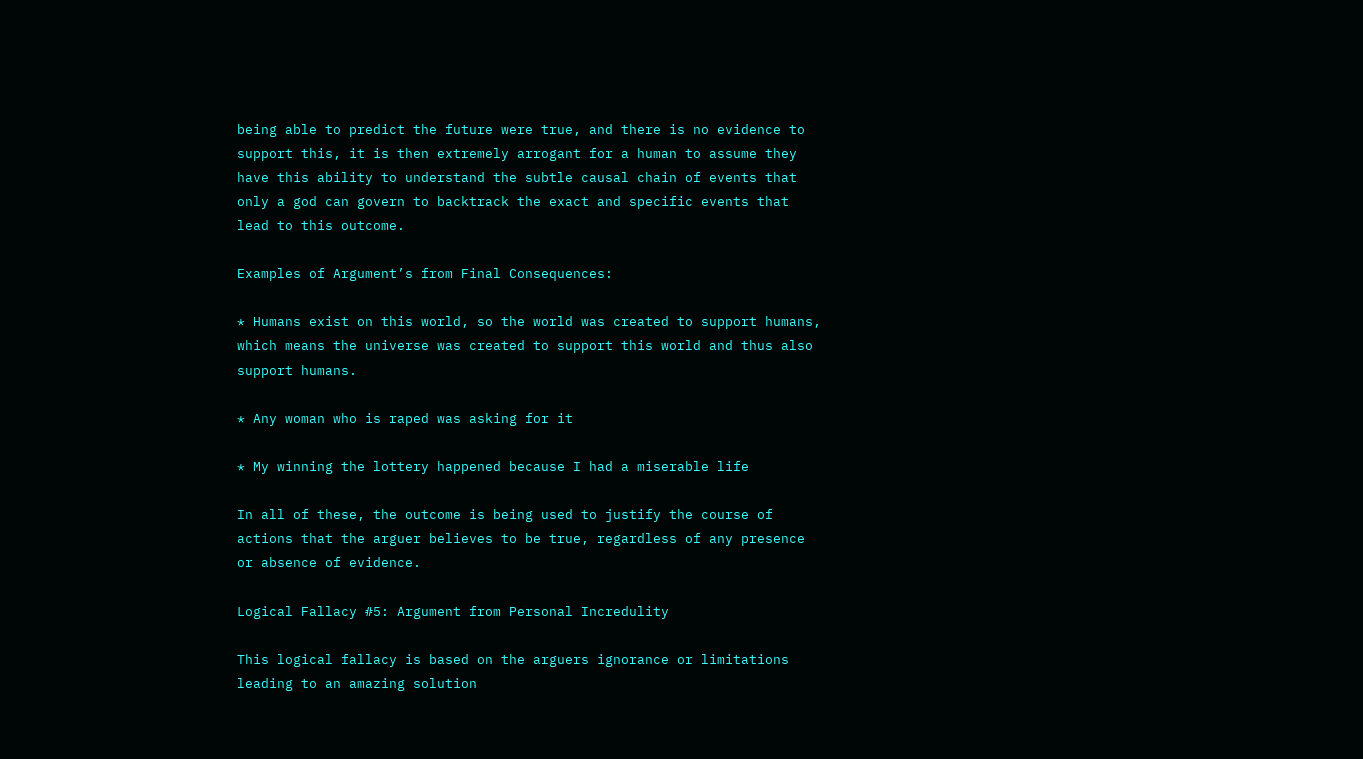being able to predict the future were true, and there is no evidence to support this, it is then extremely arrogant for a human to assume they have this ability to understand the subtle causal chain of events that only a god can govern to backtrack the exact and specific events that lead to this outcome.

Examples of Argument’s from Final Consequences:

* Humans exist on this world, so the world was created to support humans, which means the universe was created to support this world and thus also support humans.

* Any woman who is raped was asking for it

* My winning the lottery happened because I had a miserable life

In all of these, the outcome is being used to justify the course of actions that the arguer believes to be true, regardless of any presence or absence of evidence.

Logical Fallacy #5: Argument from Personal Incredulity

This logical fallacy is based on the arguers ignorance or limitations leading to an amazing solution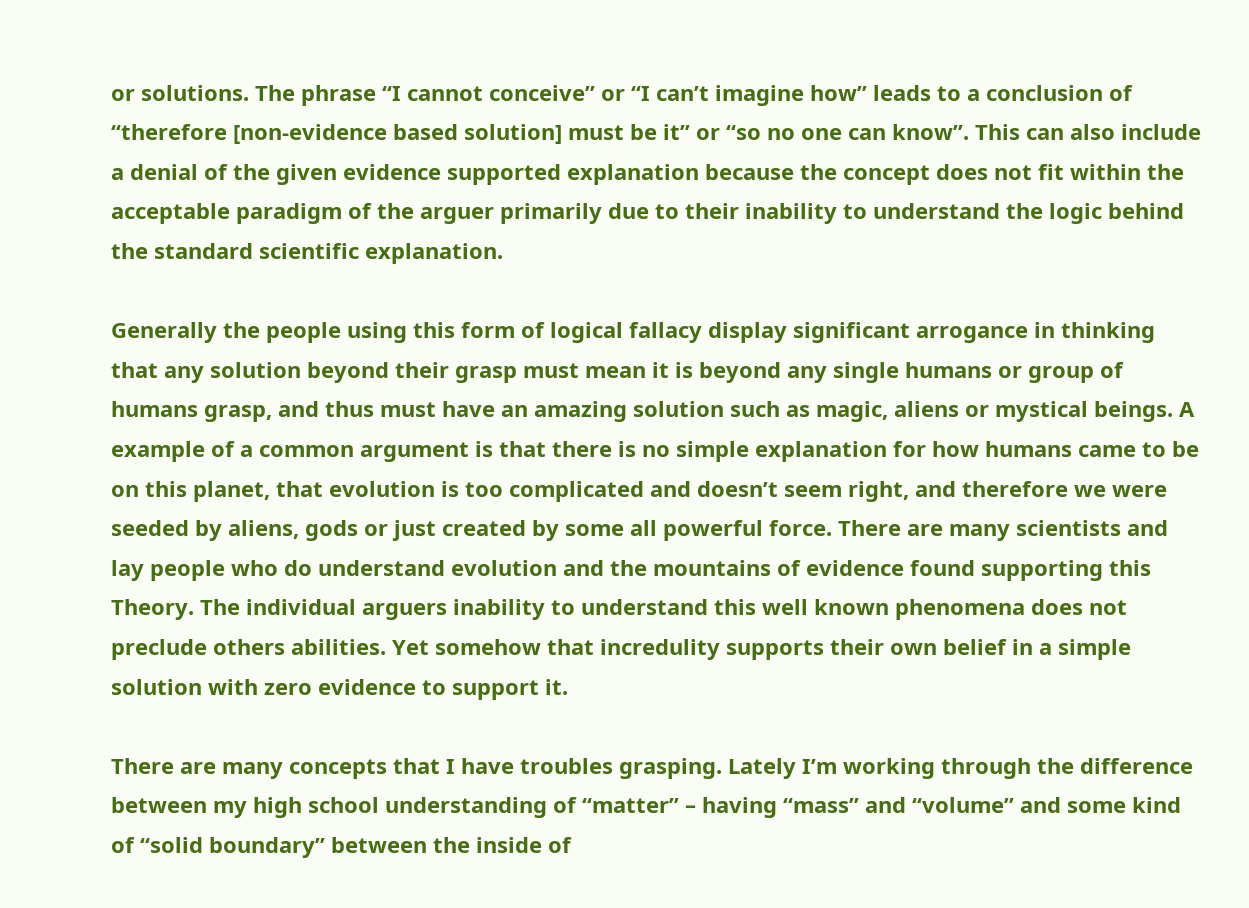or solutions. The phrase “I cannot conceive” or “I can’t imagine how” leads to a conclusion of “therefore [non-evidence based solution] must be it” or “so no one can know”. This can also include a denial of the given evidence supported explanation because the concept does not fit within the acceptable paradigm of the arguer primarily due to their inability to understand the logic behind the standard scientific explanation.

Generally the people using this form of logical fallacy display significant arrogance in thinking that any solution beyond their grasp must mean it is beyond any single humans or group of humans grasp, and thus must have an amazing solution such as magic, aliens or mystical beings. A example of a common argument is that there is no simple explanation for how humans came to be on this planet, that evolution is too complicated and doesn’t seem right, and therefore we were seeded by aliens, gods or just created by some all powerful force. There are many scientists and lay people who do understand evolution and the mountains of evidence found supporting this Theory. The individual arguers inability to understand this well known phenomena does not preclude others abilities. Yet somehow that incredulity supports their own belief in a simple solution with zero evidence to support it.

There are many concepts that I have troubles grasping. Lately I’m working through the difference between my high school understanding of “matter” – having “mass” and “volume” and some kind of “solid boundary” between the inside of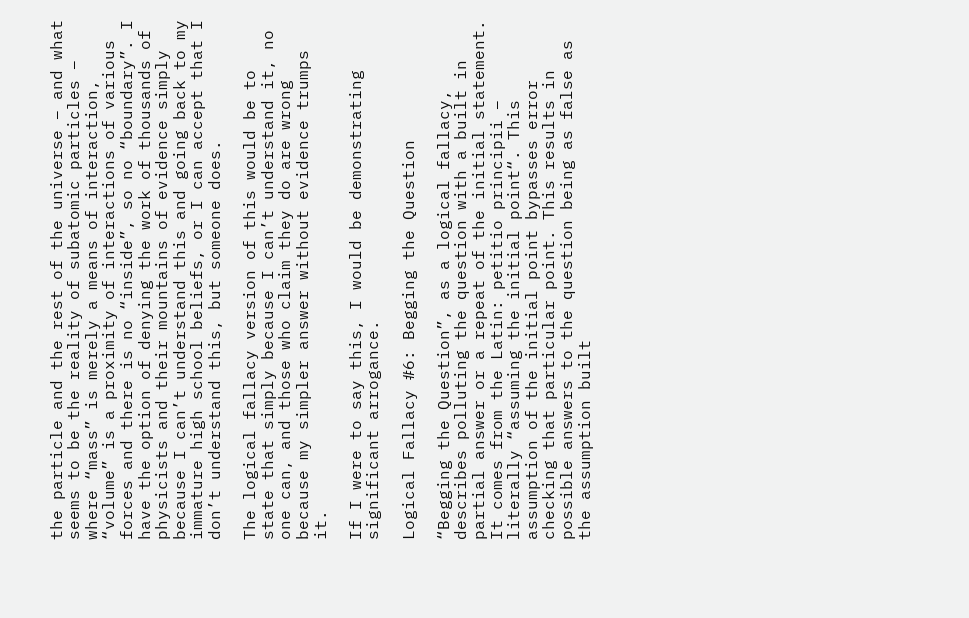the particle and the rest of the universe – and what seems to be the reality of subatomic particles – where “mass” is merely a means of interaction, “volume” is a proximity of interactions of various forces and there is no “inside”, so no “boundary”. I have the option of denying the work of thousands of physicists and their mountains of evidence simply because I can’t understand this and going back to my immature high school beliefs, or I can accept that I don’t understand this, but someone does.

The logical fallacy version of this would be to state that simply because I can’t understand it, no one can, and those who claim they do are wrong because my simpler answer without evidence trumps it.

If I were to say this, I would be demonstrating significant arrogance.

Logical Fallacy #6: Begging the Question

“Begging the Question”, as a logical fallacy, describes polluting the question with a built in partial answer or a repeat of the initial statement. It comes from the Latin: petitio principii – literally “assuming the initial point“. This assumption of the initial point bypasses error checking that particular point. This results in possible answers to the question being as false as the assumption built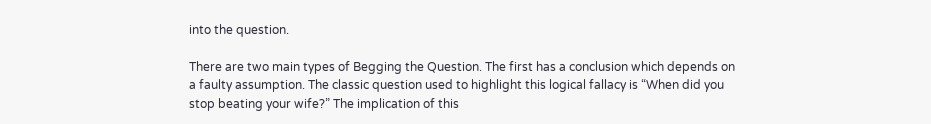into the question.

There are two main types of Begging the Question. The first has a conclusion which depends on a faulty assumption. The classic question used to highlight this logical fallacy is “When did you stop beating your wife?” The implication of this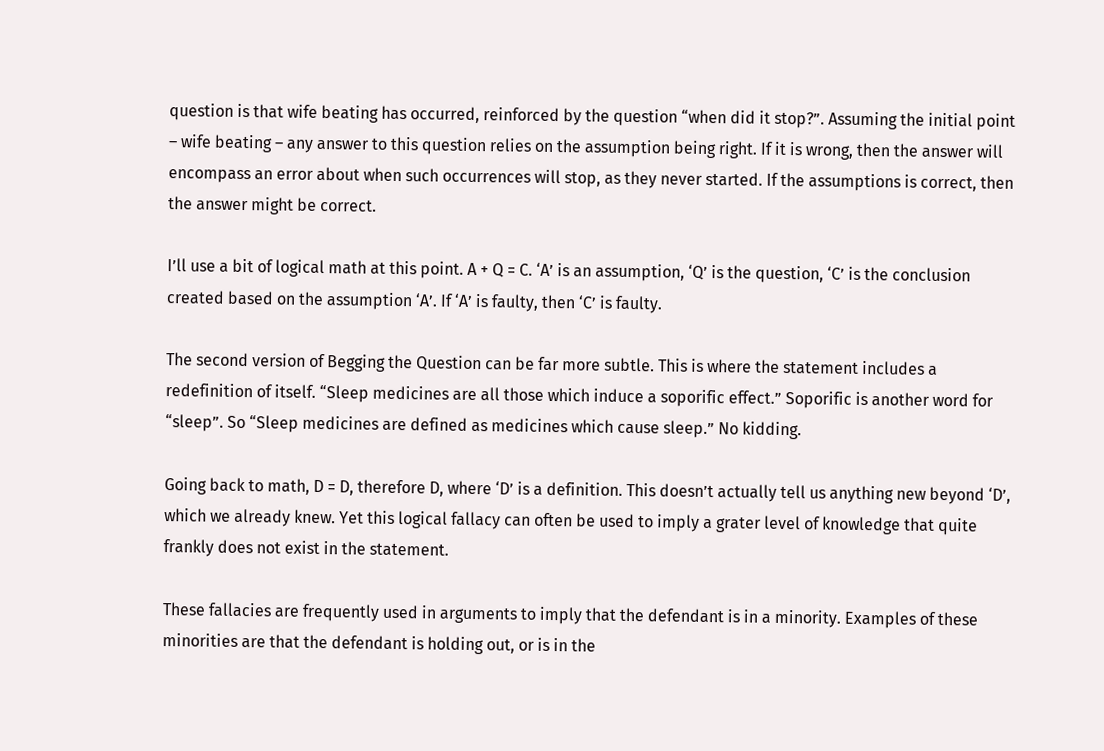question is that wife beating has occurred, reinforced by the question “when did it stop?”. Assuming the initial point – wife beating – any answer to this question relies on the assumption being right. If it is wrong, then the answer will encompass an error about when such occurrences will stop, as they never started. If the assumptions is correct, then the answer might be correct.

I’ll use a bit of logical math at this point. A + Q = C. ‘A’ is an assumption, ‘Q’ is the question, ‘C’ is the conclusion created based on the assumption ‘A’. If ‘A’ is faulty, then ‘C’ is faulty.

The second version of Begging the Question can be far more subtle. This is where the statement includes a redefinition of itself. “Sleep medicines are all those which induce a soporific effect.” Soporific is another word for “sleep”. So “Sleep medicines are defined as medicines which cause sleep.” No kidding.

Going back to math, D = D, therefore D, where ‘D’ is a definition. This doesn’t actually tell us anything new beyond ‘D’, which we already knew. Yet this logical fallacy can often be used to imply a grater level of knowledge that quite frankly does not exist in the statement.

These fallacies are frequently used in arguments to imply that the defendant is in a minority. Examples of these minorities are that the defendant is holding out, or is in the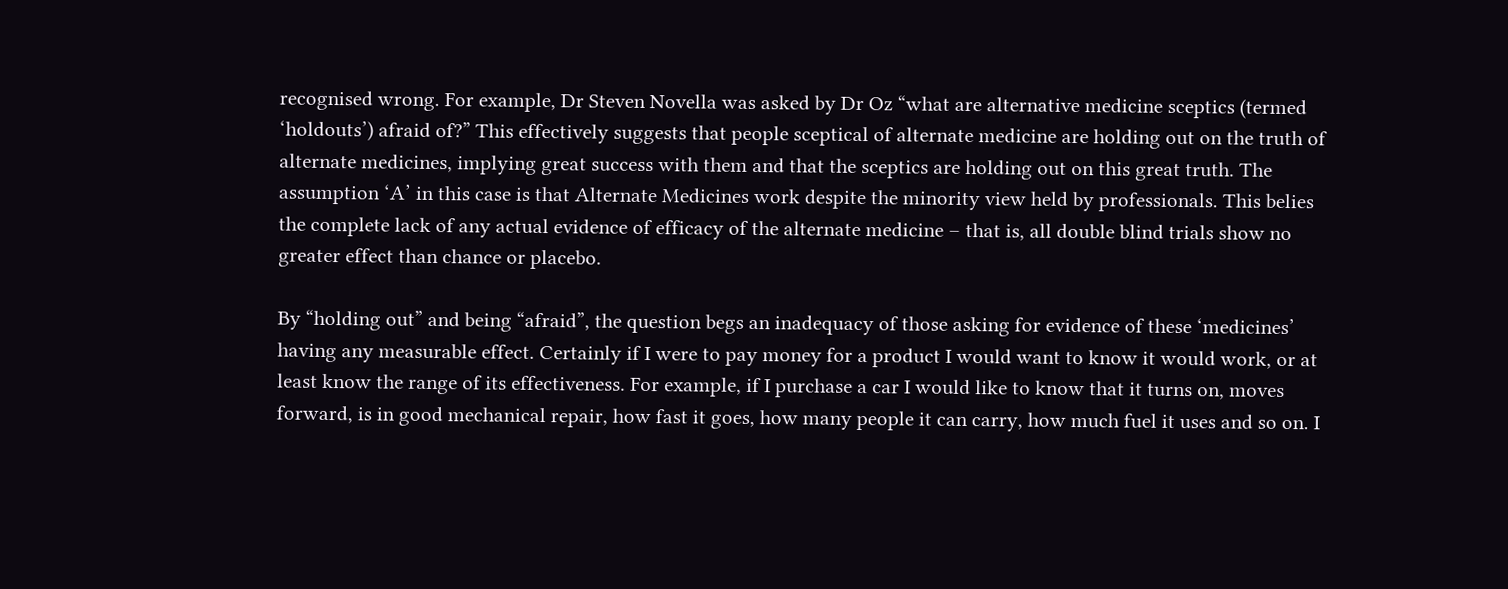recognised wrong. For example, Dr Steven Novella was asked by Dr Oz “what are alternative medicine sceptics (termed ‘holdouts’) afraid of?” This effectively suggests that people sceptical of alternate medicine are holding out on the truth of alternate medicines, implying great success with them and that the sceptics are holding out on this great truth. The assumption ‘A’ in this case is that Alternate Medicines work despite the minority view held by professionals. This belies the complete lack of any actual evidence of efficacy of the alternate medicine – that is, all double blind trials show no greater effect than chance or placebo.

By “holding out” and being “afraid”, the question begs an inadequacy of those asking for evidence of these ‘medicines’ having any measurable effect. Certainly if I were to pay money for a product I would want to know it would work, or at least know the range of its effectiveness. For example, if I purchase a car I would like to know that it turns on, moves forward, is in good mechanical repair, how fast it goes, how many people it can carry, how much fuel it uses and so on. I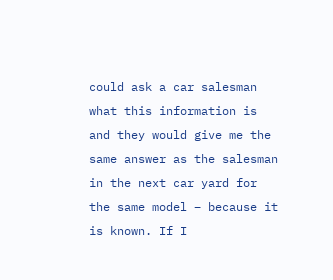could ask a car salesman what this information is and they would give me the same answer as the salesman in the next car yard for the same model – because it is known. If I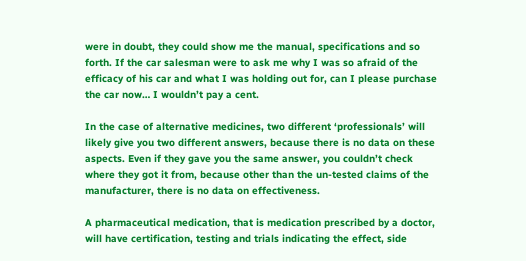were in doubt, they could show me the manual, specifications and so forth. If the car salesman were to ask me why I was so afraid of the efficacy of his car and what I was holding out for, can I please purchase the car now… I wouldn’t pay a cent.

In the case of alternative medicines, two different ‘professionals’ will likely give you two different answers, because there is no data on these aspects. Even if they gave you the same answer, you couldn’t check where they got it from, because other than the un-tested claims of the manufacturer, there is no data on effectiveness.

A pharmaceutical medication, that is medication prescribed by a doctor, will have certification, testing and trials indicating the effect, side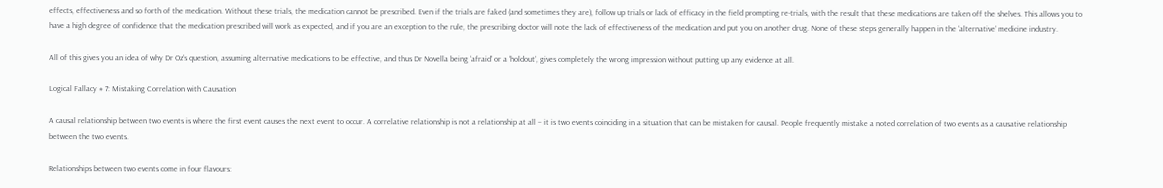effects, effectiveness and so forth of the medication. Without these trials, the medication cannot be prescribed. Even if the trials are faked (and sometimes they are), follow up trials or lack of efficacy in the field prompting re-trials, with the result that these medications are taken off the shelves. This allows you to have a high degree of confidence that the medication prescribed will work as expected, and if you are an exception to the rule, the prescribing doctor will note the lack of effectiveness of the medication and put you on another drug. None of these steps generally happen in the ‘alternative’ medicine industry.

All of this gives you an idea of why Dr Oz’s question, assuming alternative medications to be effective, and thus Dr Novella being ‘afraid’ or a ‘holdout’, gives completely the wrong impression without putting up any evidence at all.

Logical Fallacy # 7: Mistaking Correlation with Causation

A causal relationship between two events is where the first event causes the next event to occur. A correlative relationship is not a relationship at all – it is two events coinciding in a situation that can be mistaken for causal. People frequently mistake a noted correlation of two events as a causative relationship between the two events.

Relationships between two events come in four flavours: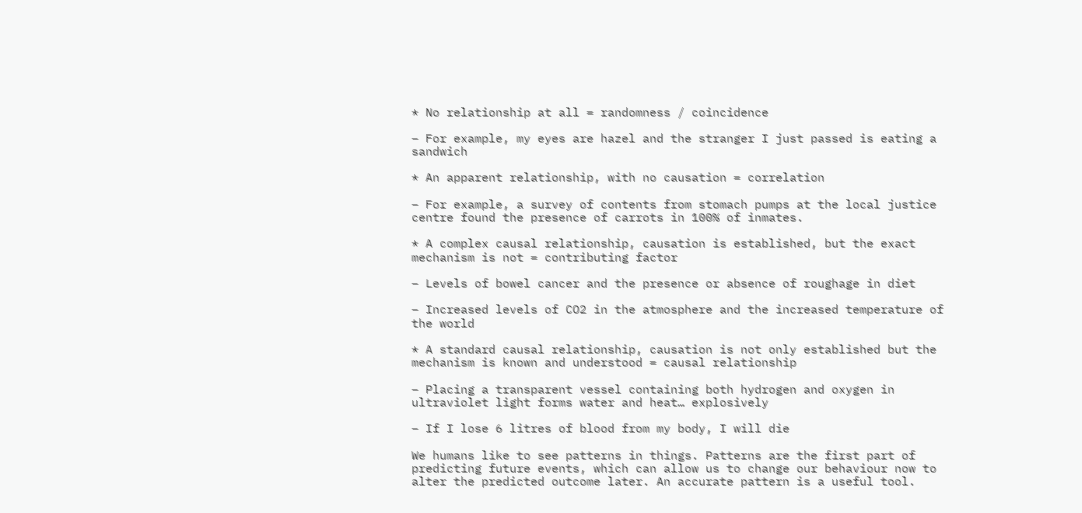* No relationship at all = randomness / coincidence

– For example, my eyes are hazel and the stranger I just passed is eating a sandwich

* An apparent relationship, with no causation = correlation

– For example, a survey of contents from stomach pumps at the local justice centre found the presence of carrots in 100% of inmates.

* A complex causal relationship, causation is established, but the exact mechanism is not = contributing factor

– Levels of bowel cancer and the presence or absence of roughage in diet

– Increased levels of CO2 in the atmosphere and the increased temperature of the world

* A standard causal relationship, causation is not only established but the mechanism is known and understood = causal relationship

– Placing a transparent vessel containing both hydrogen and oxygen in ultraviolet light forms water and heat… explosively

– If I lose 6 litres of blood from my body, I will die

We humans like to see patterns in things. Patterns are the first part of predicting future events, which can allow us to change our behaviour now to alter the predicted outcome later. An accurate pattern is a useful tool.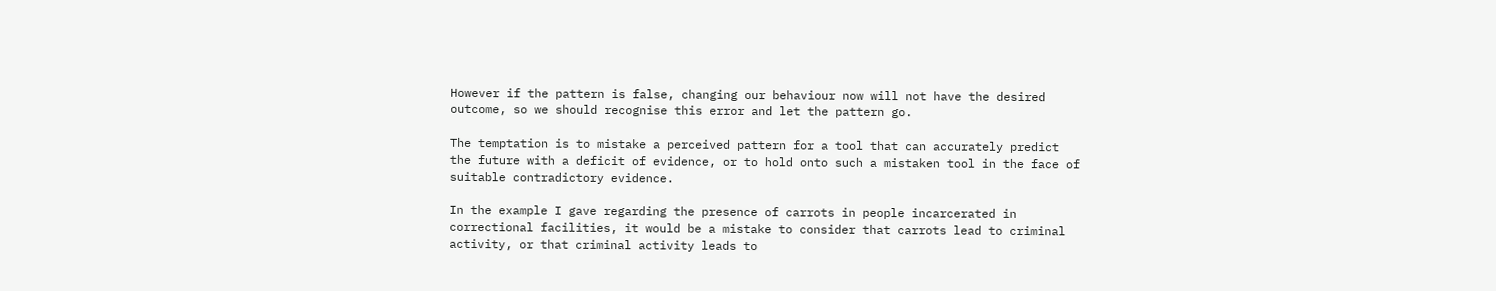However if the pattern is false, changing our behaviour now will not have the desired outcome, so we should recognise this error and let the pattern go.

The temptation is to mistake a perceived pattern for a tool that can accurately predict the future with a deficit of evidence, or to hold onto such a mistaken tool in the face of suitable contradictory evidence.

In the example I gave regarding the presence of carrots in people incarcerated in correctional facilities, it would be a mistake to consider that carrots lead to criminal activity, or that criminal activity leads to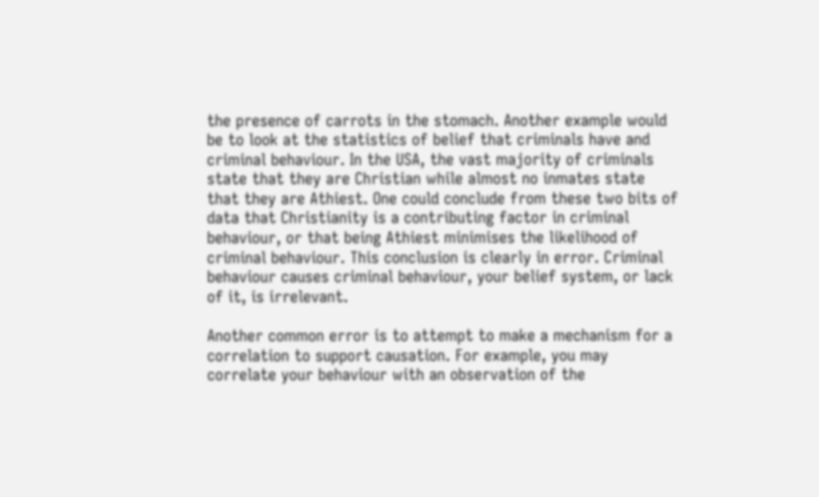the presence of carrots in the stomach. Another example would be to look at the statistics of belief that criminals have and criminal behaviour. In the USA, the vast majority of criminals state that they are Christian while almost no inmates state that they are Athiest. One could conclude from these two bits of data that Christianity is a contributing factor in criminal behaviour, or that being Athiest minimises the likelihood of criminal behaviour. This conclusion is clearly in error. Criminal behaviour causes criminal behaviour, your belief system, or lack of it, is irrelevant.

Another common error is to attempt to make a mechanism for a correlation to support causation. For example, you may correlate your behaviour with an observation of the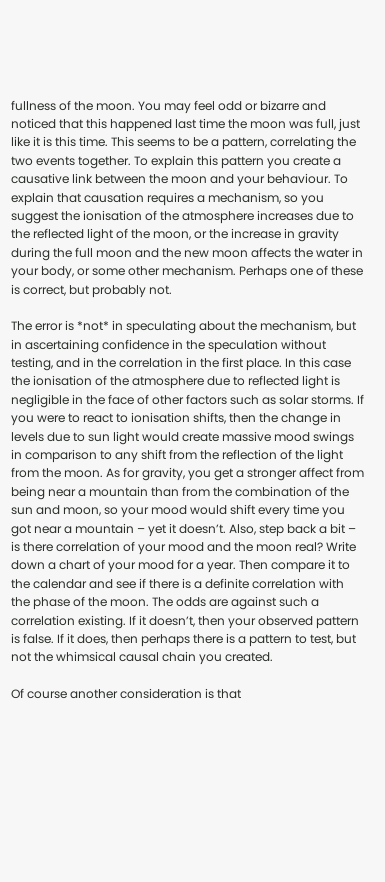fullness of the moon. You may feel odd or bizarre and noticed that this happened last time the moon was full, just like it is this time. This seems to be a pattern, correlating the two events together. To explain this pattern you create a causative link between the moon and your behaviour. To explain that causation requires a mechanism, so you suggest the ionisation of the atmosphere increases due to the reflected light of the moon, or the increase in gravity during the full moon and the new moon affects the water in your body, or some other mechanism. Perhaps one of these is correct, but probably not.

The error is *not* in speculating about the mechanism, but in ascertaining confidence in the speculation without testing, and in the correlation in the first place. In this case the ionisation of the atmosphere due to reflected light is negligible in the face of other factors such as solar storms. If you were to react to ionisation shifts, then the change in levels due to sun light would create massive mood swings in comparison to any shift from the reflection of the light from the moon. As for gravity, you get a stronger affect from being near a mountain than from the combination of the sun and moon, so your mood would shift every time you got near a mountain – yet it doesn’t. Also, step back a bit – is there correlation of your mood and the moon real? Write down a chart of your mood for a year. Then compare it to the calendar and see if there is a definite correlation with the phase of the moon. The odds are against such a correlation existing. If it doesn’t, then your observed pattern is false. If it does, then perhaps there is a pattern to test, but not the whimsical causal chain you created.

Of course another consideration is that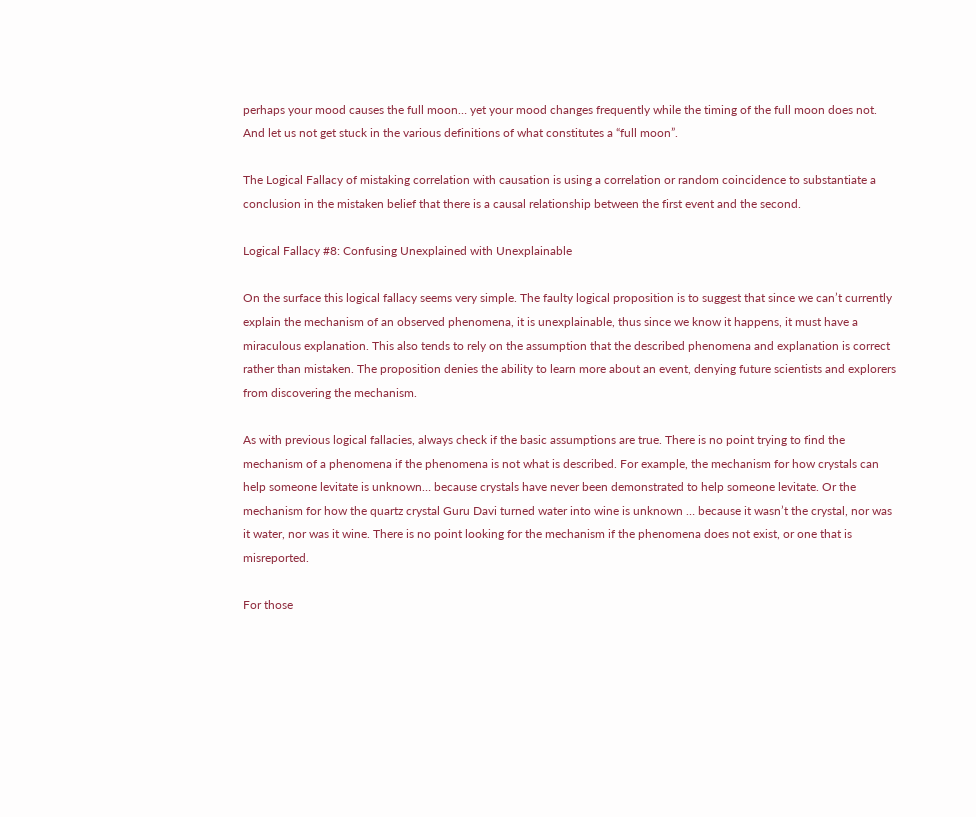perhaps your mood causes the full moon… yet your mood changes frequently while the timing of the full moon does not. And let us not get stuck in the various definitions of what constitutes a “full moon”.

The Logical Fallacy of mistaking correlation with causation is using a correlation or random coincidence to substantiate a conclusion in the mistaken belief that there is a causal relationship between the first event and the second.

Logical Fallacy #8: Confusing Unexplained with Unexplainable

On the surface this logical fallacy seems very simple. The faulty logical proposition is to suggest that since we can’t currently explain the mechanism of an observed phenomena, it is unexplainable, thus since we know it happens, it must have a miraculous explanation. This also tends to rely on the assumption that the described phenomena and explanation is correct rather than mistaken. The proposition denies the ability to learn more about an event, denying future scientists and explorers from discovering the mechanism.

As with previous logical fallacies, always check if the basic assumptions are true. There is no point trying to find the mechanism of a phenomena if the phenomena is not what is described. For example, the mechanism for how crystals can help someone levitate is unknown… because crystals have never been demonstrated to help someone levitate. Or the mechanism for how the quartz crystal Guru Davi turned water into wine is unknown … because it wasn’t the crystal, nor was it water, nor was it wine. There is no point looking for the mechanism if the phenomena does not exist, or one that is misreported.

For those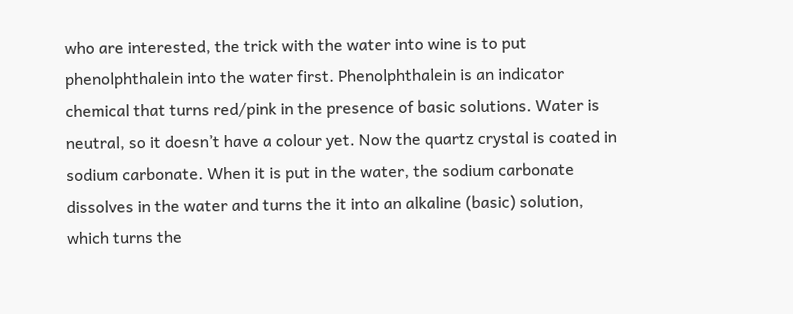who are interested, the trick with the water into wine is to put phenolphthalein into the water first. Phenolphthalein is an indicator chemical that turns red/pink in the presence of basic solutions. Water is neutral, so it doesn’t have a colour yet. Now the quartz crystal is coated in sodium carbonate. When it is put in the water, the sodium carbonate dissolves in the water and turns the it into an alkaline (basic) solution, which turns the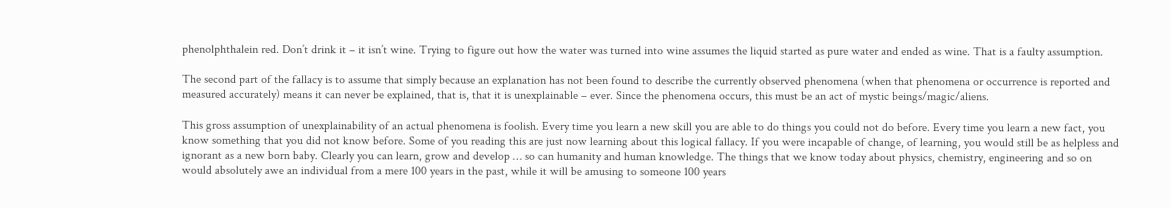phenolphthalein red. Don’t drink it – it isn’t wine. Trying to figure out how the water was turned into wine assumes the liquid started as pure water and ended as wine. That is a faulty assumption.

The second part of the fallacy is to assume that simply because an explanation has not been found to describe the currently observed phenomena (when that phenomena or occurrence is reported and measured accurately) means it can never be explained, that is, that it is unexplainable – ever. Since the phenomena occurs, this must be an act of mystic beings/magic/aliens.

This gross assumption of unexplainability of an actual phenomena is foolish. Every time you learn a new skill you are able to do things you could not do before. Every time you learn a new fact, you know something that you did not know before. Some of you reading this are just now learning about this logical fallacy. If you were incapable of change, of learning, you would still be as helpless and ignorant as a new born baby. Clearly you can learn, grow and develop … so can humanity and human knowledge. The things that we know today about physics, chemistry, engineering and so on would absolutely awe an individual from a mere 100 years in the past, while it will be amusing to someone 100 years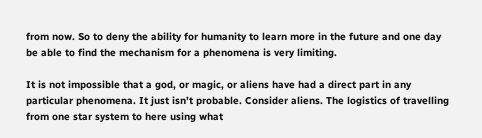from now. So to deny the ability for humanity to learn more in the future and one day be able to find the mechanism for a phenomena is very limiting.

It is not impossible that a god, or magic, or aliens have had a direct part in any particular phenomena. It just isn’t probable. Consider aliens. The logistics of travelling from one star system to here using what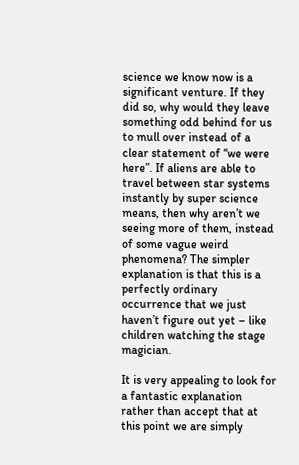science we know now is a significant venture. If they did so, why would they leave something odd behind for us to mull over instead of a clear statement of “we were here”. If aliens are able to travel between star systems instantly by super science means, then why aren’t we seeing more of them, instead of some vague weird phenomena? The simpler explanation is that this is a perfectly ordinary occurrence that we just haven’t figure out yet – like children watching the stage magician.

It is very appealing to look for a fantastic explanation rather than accept that at this point we are simply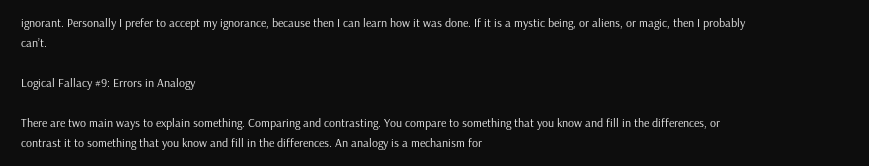ignorant. Personally I prefer to accept my ignorance, because then I can learn how it was done. If it is a mystic being, or aliens, or magic, then I probably can’t.

Logical Fallacy #9: Errors in Analogy

There are two main ways to explain something. Comparing and contrasting. You compare to something that you know and fill in the differences, or contrast it to something that you know and fill in the differences. An analogy is a mechanism for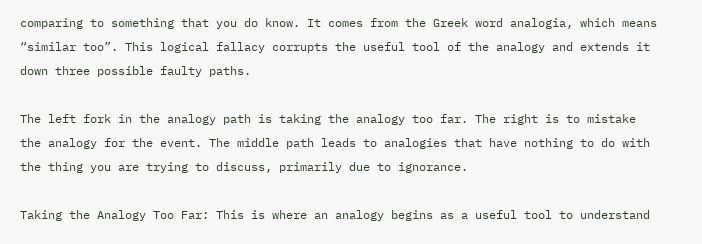comparing to something that you do know. It comes from the Greek word analogia, which means “similar too”. This logical fallacy corrupts the useful tool of the analogy and extends it down three possible faulty paths.

The left fork in the analogy path is taking the analogy too far. The right is to mistake the analogy for the event. The middle path leads to analogies that have nothing to do with the thing you are trying to discuss, primarily due to ignorance.

Taking the Analogy Too Far: This is where an analogy begins as a useful tool to understand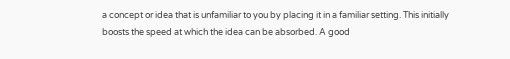a concept or idea that is unfamiliar to you by placing it in a familiar setting. This initially boosts the speed at which the idea can be absorbed. A good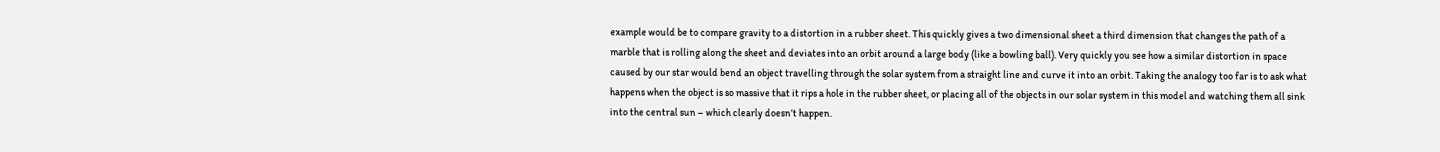example would be to compare gravity to a distortion in a rubber sheet. This quickly gives a two dimensional sheet a third dimension that changes the path of a marble that is rolling along the sheet and deviates into an orbit around a large body (like a bowling ball). Very quickly you see how a similar distortion in space caused by our star would bend an object travelling through the solar system from a straight line and curve it into an orbit. Taking the analogy too far is to ask what happens when the object is so massive that it rips a hole in the rubber sheet, or placing all of the objects in our solar system in this model and watching them all sink into the central sun – which clearly doesn’t happen.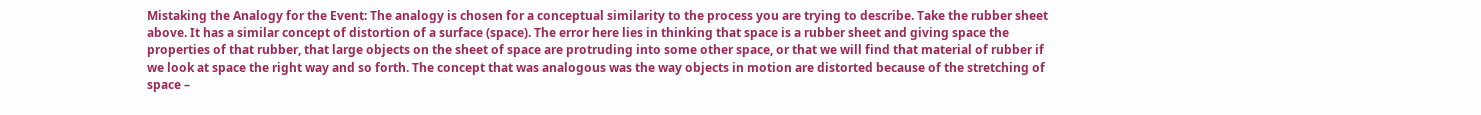Mistaking the Analogy for the Event: The analogy is chosen for a conceptual similarity to the process you are trying to describe. Take the rubber sheet above. It has a similar concept of distortion of a surface (space). The error here lies in thinking that space is a rubber sheet and giving space the properties of that rubber, that large objects on the sheet of space are protruding into some other space, or that we will find that material of rubber if we look at space the right way and so forth. The concept that was analogous was the way objects in motion are distorted because of the stretching of space –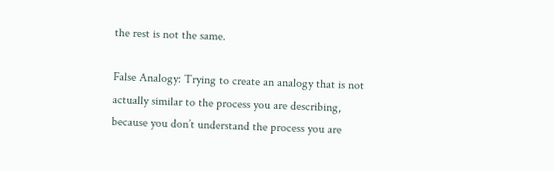the rest is not the same.

False Analogy: Trying to create an analogy that is not actually similar to the process you are describing, because you don’t understand the process you are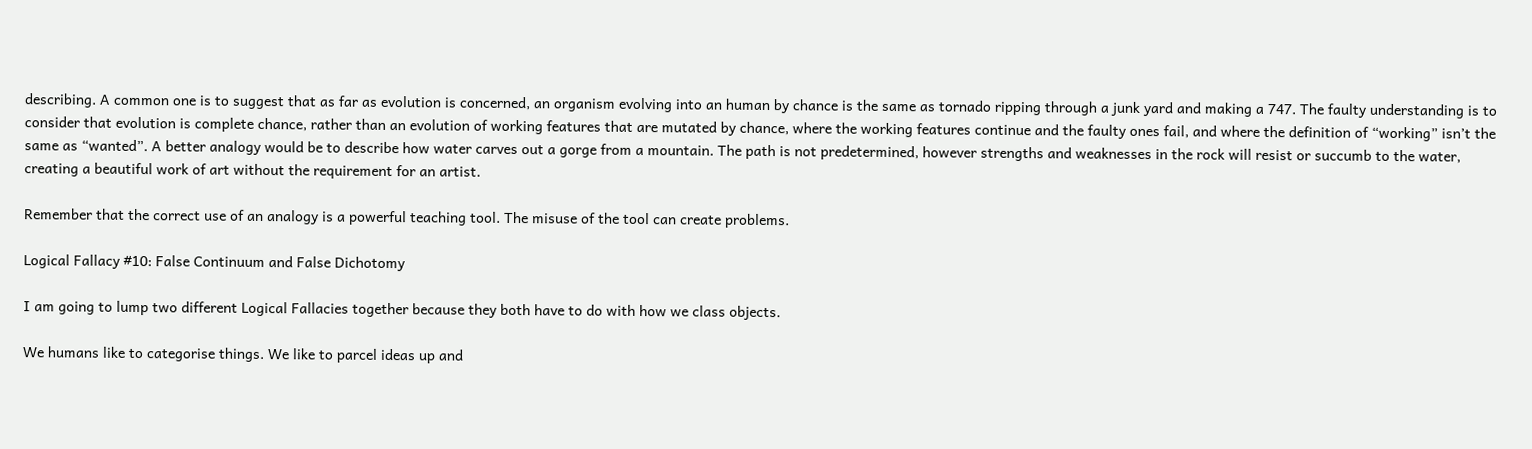describing. A common one is to suggest that as far as evolution is concerned, an organism evolving into an human by chance is the same as tornado ripping through a junk yard and making a 747. The faulty understanding is to consider that evolution is complete chance, rather than an evolution of working features that are mutated by chance, where the working features continue and the faulty ones fail, and where the definition of “working” isn’t the same as “wanted”. A better analogy would be to describe how water carves out a gorge from a mountain. The path is not predetermined, however strengths and weaknesses in the rock will resist or succumb to the water, creating a beautiful work of art without the requirement for an artist.

Remember that the correct use of an analogy is a powerful teaching tool. The misuse of the tool can create problems.

Logical Fallacy #10: False Continuum and False Dichotomy

I am going to lump two different Logical Fallacies together because they both have to do with how we class objects.

We humans like to categorise things. We like to parcel ideas up and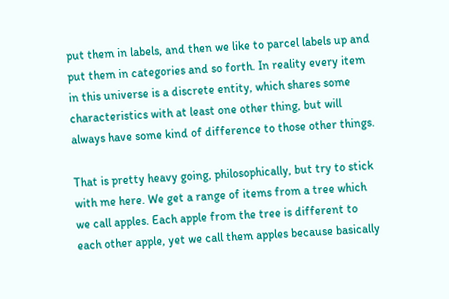put them in labels, and then we like to parcel labels up and put them in categories and so forth. In reality every item in this universe is a discrete entity, which shares some characteristics with at least one other thing, but will always have some kind of difference to those other things.

That is pretty heavy going, philosophically, but try to stick with me here. We get a range of items from a tree which we call apples. Each apple from the tree is different to each other apple, yet we call them apples because basically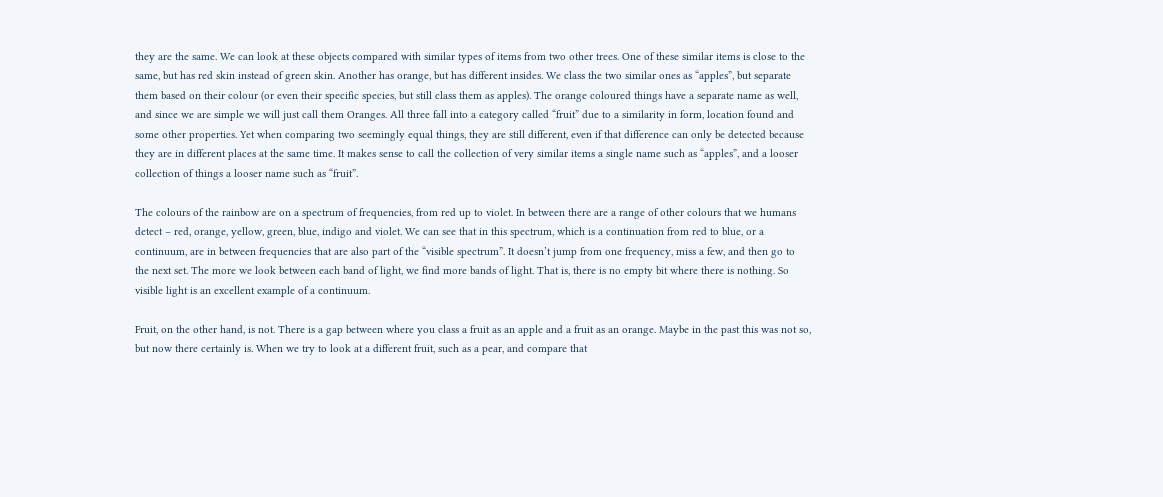they are the same. We can look at these objects compared with similar types of items from two other trees. One of these similar items is close to the same, but has red skin instead of green skin. Another has orange, but has different insides. We class the two similar ones as “apples”, but separate them based on their colour (or even their specific species, but still class them as apples). The orange coloured things have a separate name as well, and since we are simple we will just call them Oranges. All three fall into a category called “fruit” due to a similarity in form, location found and some other properties. Yet when comparing two seemingly equal things, they are still different, even if that difference can only be detected because they are in different places at the same time. It makes sense to call the collection of very similar items a single name such as “apples”, and a looser collection of things a looser name such as “fruit”.

The colours of the rainbow are on a spectrum of frequencies, from red up to violet. In between there are a range of other colours that we humans detect – red, orange, yellow, green, blue, indigo and violet. We can see that in this spectrum, which is a continuation from red to blue, or a continuum, are in between frequencies that are also part of the “visible spectrum”. It doesn’t jump from one frequency, miss a few, and then go to the next set. The more we look between each band of light, we find more bands of light. That is, there is no empty bit where there is nothing. So visible light is an excellent example of a continuum.

Fruit, on the other hand, is not. There is a gap between where you class a fruit as an apple and a fruit as an orange. Maybe in the past this was not so, but now there certainly is. When we try to look at a different fruit, such as a pear, and compare that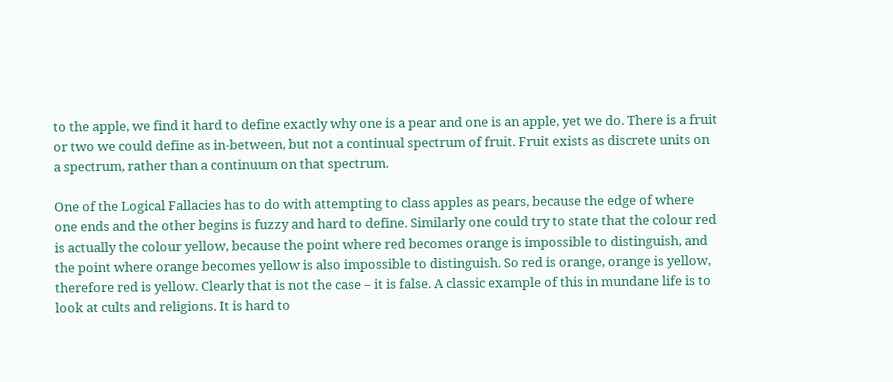to the apple, we find it hard to define exactly why one is a pear and one is an apple, yet we do. There is a fruit or two we could define as in-between, but not a continual spectrum of fruit. Fruit exists as discrete units on a spectrum, rather than a continuum on that spectrum.

One of the Logical Fallacies has to do with attempting to class apples as pears, because the edge of where one ends and the other begins is fuzzy and hard to define. Similarly one could try to state that the colour red is actually the colour yellow, because the point where red becomes orange is impossible to distinguish, and the point where orange becomes yellow is also impossible to distinguish. So red is orange, orange is yellow, therefore red is yellow. Clearly that is not the case – it is false. A classic example of this in mundane life is to look at cults and religions. It is hard to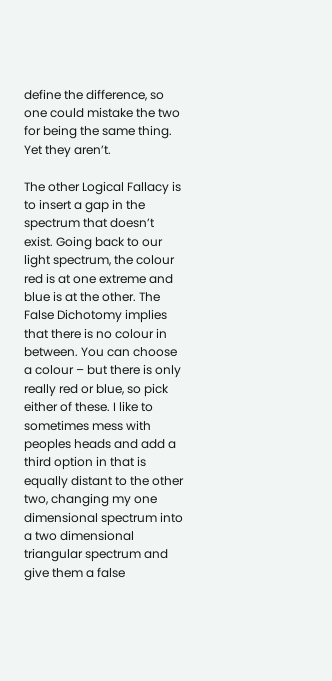define the difference, so one could mistake the two for being the same thing. Yet they aren’t.

The other Logical Fallacy is to insert a gap in the spectrum that doesn’t exist. Going back to our light spectrum, the colour red is at one extreme and blue is at the other. The False Dichotomy implies that there is no colour in between. You can choose a colour – but there is only really red or blue, so pick either of these. I like to sometimes mess with peoples heads and add a third option in that is equally distant to the other two, changing my one dimensional spectrum into a two dimensional triangular spectrum and give them a false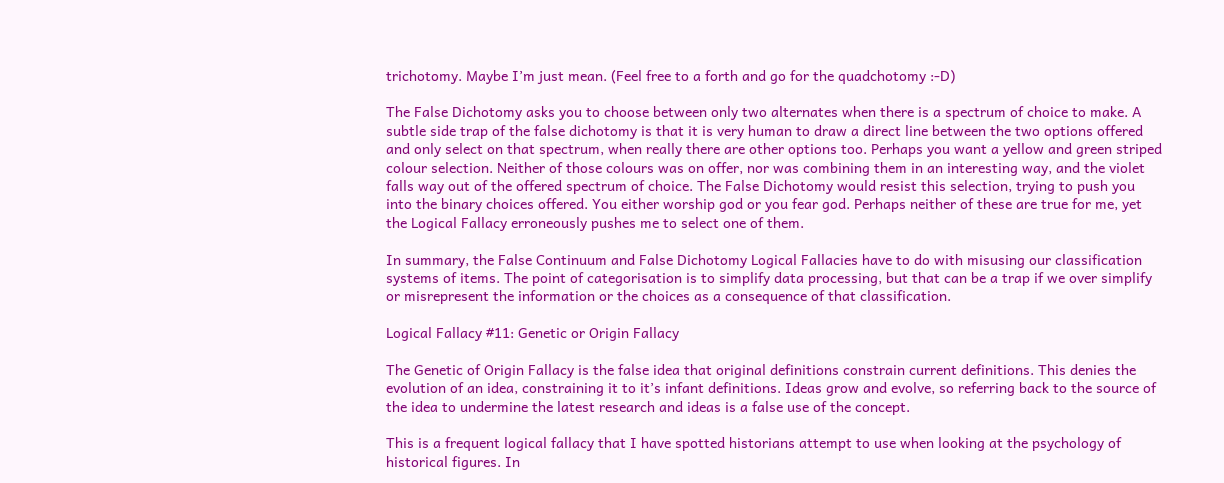trichotomy. Maybe I’m just mean. (Feel free to a forth and go for the quadchotomy :-D)

The False Dichotomy asks you to choose between only two alternates when there is a spectrum of choice to make. A subtle side trap of the false dichotomy is that it is very human to draw a direct line between the two options offered and only select on that spectrum, when really there are other options too. Perhaps you want a yellow and green striped colour selection. Neither of those colours was on offer, nor was combining them in an interesting way, and the violet falls way out of the offered spectrum of choice. The False Dichotomy would resist this selection, trying to push you into the binary choices offered. You either worship god or you fear god. Perhaps neither of these are true for me, yet the Logical Fallacy erroneously pushes me to select one of them.

In summary, the False Continuum and False Dichotomy Logical Fallacies have to do with misusing our classification systems of items. The point of categorisation is to simplify data processing, but that can be a trap if we over simplify or misrepresent the information or the choices as a consequence of that classification.

Logical Fallacy #11: Genetic or Origin Fallacy

The Genetic of Origin Fallacy is the false idea that original definitions constrain current definitions. This denies the evolution of an idea, constraining it to it’s infant definitions. Ideas grow and evolve, so referring back to the source of the idea to undermine the latest research and ideas is a false use of the concept.

This is a frequent logical fallacy that I have spotted historians attempt to use when looking at the psychology of historical figures. In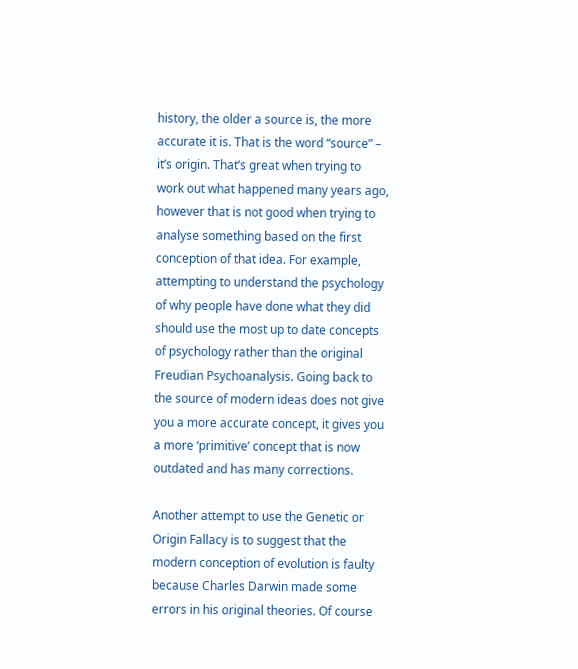history, the older a source is, the more accurate it is. That is the word “source” – it’s origin. That’s great when trying to work out what happened many years ago, however that is not good when trying to analyse something based on the first conception of that idea. For example, attempting to understand the psychology of why people have done what they did should use the most up to date concepts of psychology rather than the original Freudian Psychoanalysis. Going back to the source of modern ideas does not give you a more accurate concept, it gives you a more ‘primitive’ concept that is now outdated and has many corrections.

Another attempt to use the Genetic or Origin Fallacy is to suggest that the modern conception of evolution is faulty because Charles Darwin made some errors in his original theories. Of course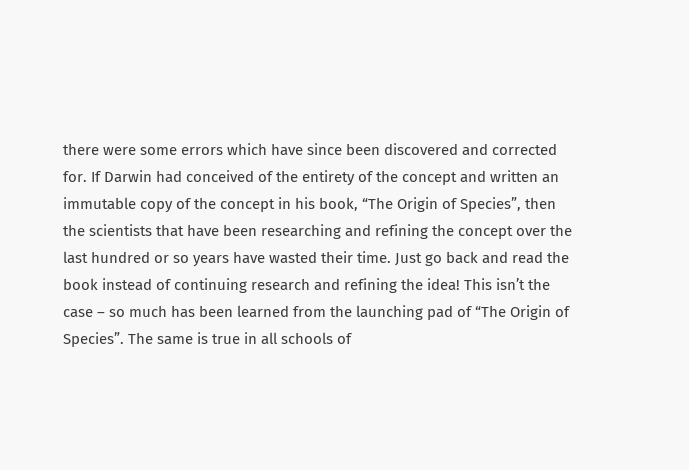there were some errors which have since been discovered and corrected for. If Darwin had conceived of the entirety of the concept and written an immutable copy of the concept in his book, “The Origin of Species”, then the scientists that have been researching and refining the concept over the last hundred or so years have wasted their time. Just go back and read the book instead of continuing research and refining the idea! This isn’t the case – so much has been learned from the launching pad of “The Origin of Species”. The same is true in all schools of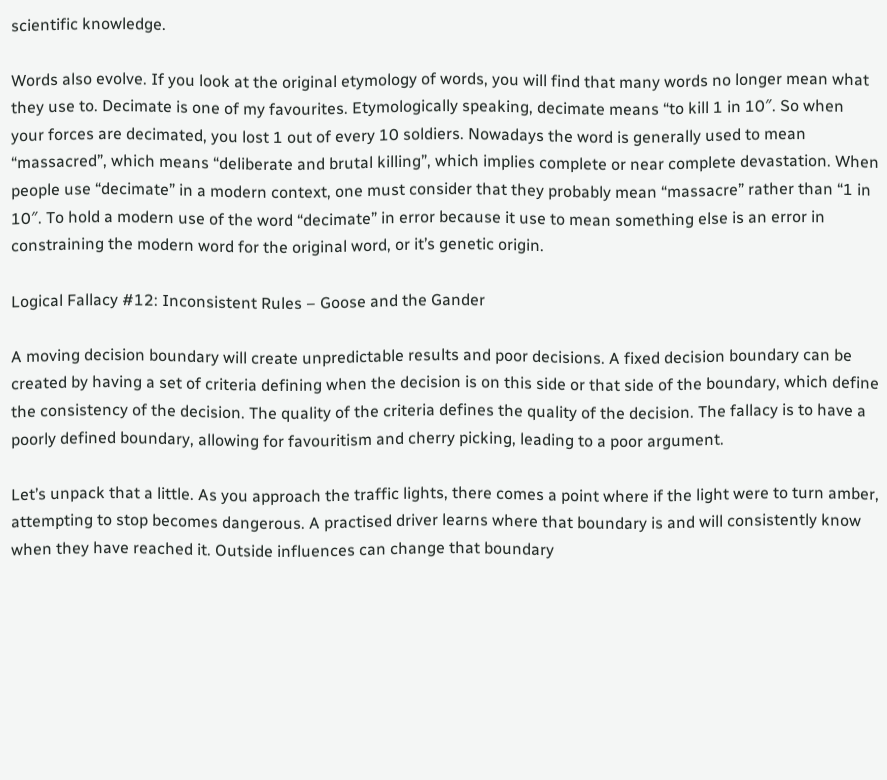scientific knowledge.

Words also evolve. If you look at the original etymology of words, you will find that many words no longer mean what they use to. Decimate is one of my favourites. Etymologically speaking, decimate means “to kill 1 in 10″. So when your forces are decimated, you lost 1 out of every 10 soldiers. Nowadays the word is generally used to mean “massacred”, which means “deliberate and brutal killing”, which implies complete or near complete devastation. When people use “decimate” in a modern context, one must consider that they probably mean “massacre” rather than “1 in 10″. To hold a modern use of the word “decimate” in error because it use to mean something else is an error in constraining the modern word for the original word, or it’s genetic origin.

Logical Fallacy #12: Inconsistent Rules – Goose and the Gander

A moving decision boundary will create unpredictable results and poor decisions. A fixed decision boundary can be created by having a set of criteria defining when the decision is on this side or that side of the boundary, which define the consistency of the decision. The quality of the criteria defines the quality of the decision. The fallacy is to have a poorly defined boundary, allowing for favouritism and cherry picking, leading to a poor argument.

Let’s unpack that a little. As you approach the traffic lights, there comes a point where if the light were to turn amber, attempting to stop becomes dangerous. A practised driver learns where that boundary is and will consistently know when they have reached it. Outside influences can change that boundary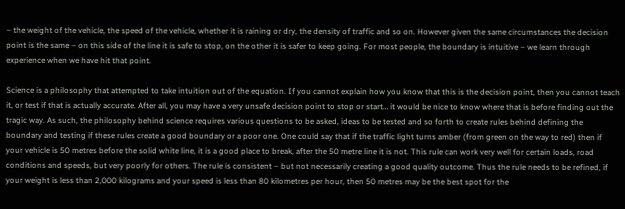– the weight of the vehicle, the speed of the vehicle, whether it is raining or dry, the density of traffic and so on. However given the same circumstances the decision point is the same – on this side of the line it is safe to stop, on the other it is safer to keep going. For most people, the boundary is intuitive – we learn through experience when we have hit that point.

Science is a philosophy that attempted to take intuition out of the equation. If you cannot explain how you know that this is the decision point, then you cannot teach it, or test if that is actually accurate. After all, you may have a very unsafe decision point to stop or start… it would be nice to know where that is before finding out the tragic way. As such, the philosophy behind science requires various questions to be asked, ideas to be tested and so forth to create rules behind defining the boundary and testing if these rules create a good boundary or a poor one. One could say that if the traffic light turns amber (from green on the way to red) then if your vehicle is 50 metres before the solid white line, it is a good place to break, after the 50 metre line it is not. This rule can work very well for certain loads, road conditions and speeds, but very poorly for others. The rule is consistent – but not necessarily creating a good quality outcome. Thus the rule needs to be refined, if your weight is less than 2,000 kilograms and your speed is less than 80 kilometres per hour, then 50 metres may be the best spot for the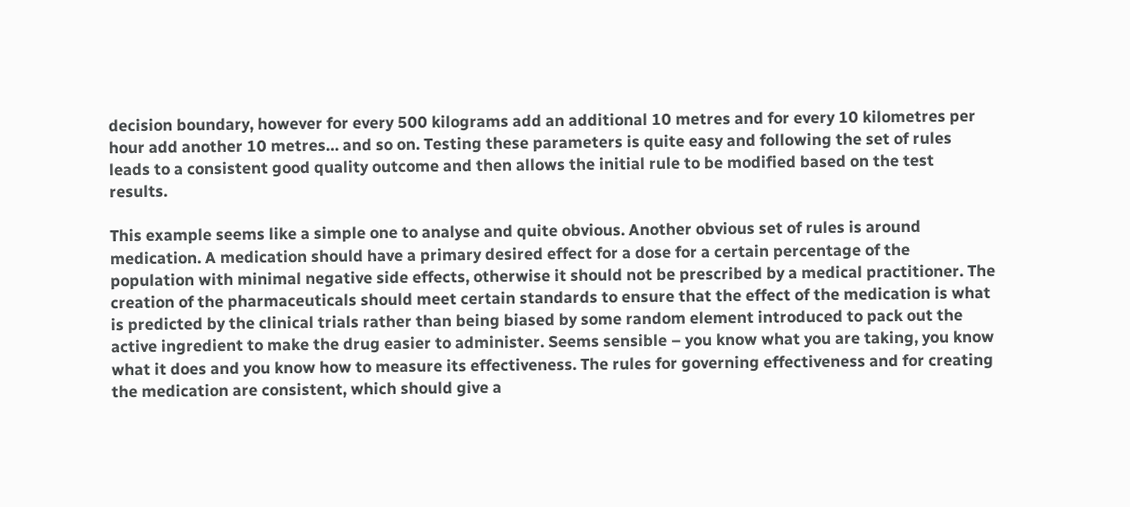decision boundary, however for every 500 kilograms add an additional 10 metres and for every 10 kilometres per hour add another 10 metres… and so on. Testing these parameters is quite easy and following the set of rules leads to a consistent good quality outcome and then allows the initial rule to be modified based on the test results.

This example seems like a simple one to analyse and quite obvious. Another obvious set of rules is around medication. A medication should have a primary desired effect for a dose for a certain percentage of the population with minimal negative side effects, otherwise it should not be prescribed by a medical practitioner. The creation of the pharmaceuticals should meet certain standards to ensure that the effect of the medication is what is predicted by the clinical trials rather than being biased by some random element introduced to pack out the active ingredient to make the drug easier to administer. Seems sensible – you know what you are taking, you know what it does and you know how to measure its effectiveness. The rules for governing effectiveness and for creating the medication are consistent, which should give a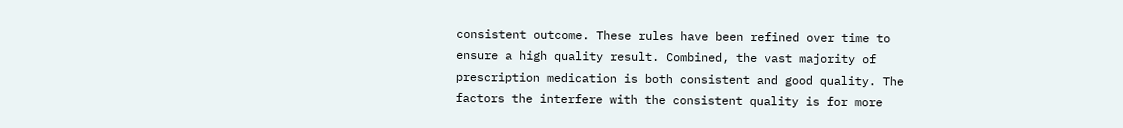consistent outcome. These rules have been refined over time to ensure a high quality result. Combined, the vast majority of prescription medication is both consistent and good quality. The factors the interfere with the consistent quality is for more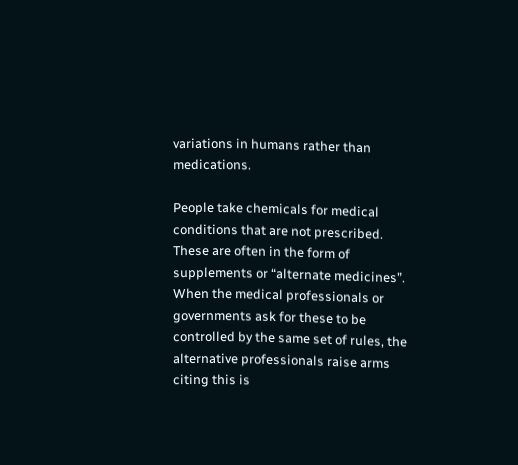variations in humans rather than medications.

People take chemicals for medical conditions that are not prescribed. These are often in the form of supplements or “alternate medicines”. When the medical professionals or governments ask for these to be controlled by the same set of rules, the alternative professionals raise arms citing this is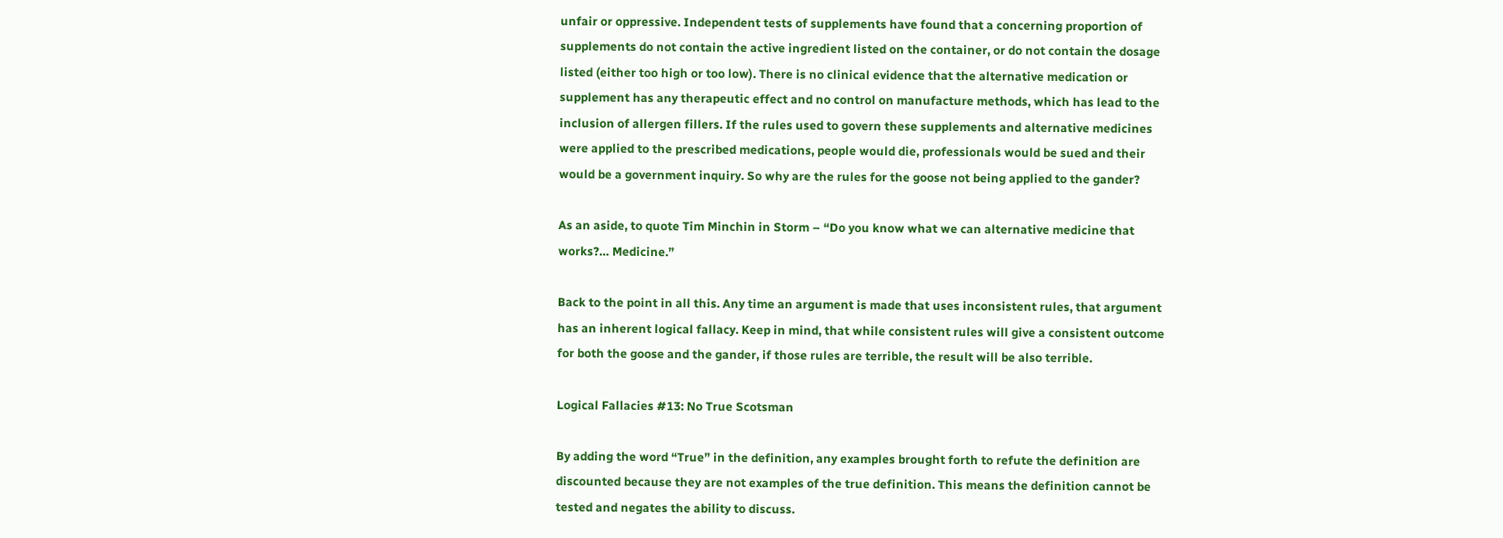unfair or oppressive. Independent tests of supplements have found that a concerning proportion of supplements do not contain the active ingredient listed on the container, or do not contain the dosage listed (either too high or too low). There is no clinical evidence that the alternative medication or supplement has any therapeutic effect and no control on manufacture methods, which has lead to the inclusion of allergen fillers. If the rules used to govern these supplements and alternative medicines were applied to the prescribed medications, people would die, professionals would be sued and their would be a government inquiry. So why are the rules for the goose not being applied to the gander?

As an aside, to quote Tim Minchin in Storm – “Do you know what we can alternative medicine that works?… Medicine.”

Back to the point in all this. Any time an argument is made that uses inconsistent rules, that argument has an inherent logical fallacy. Keep in mind, that while consistent rules will give a consistent outcome for both the goose and the gander, if those rules are terrible, the result will be also terrible.

Logical Fallacies #13: No True Scotsman

By adding the word “True” in the definition, any examples brought forth to refute the definition are discounted because they are not examples of the true definition. This means the definition cannot be tested and negates the ability to discuss.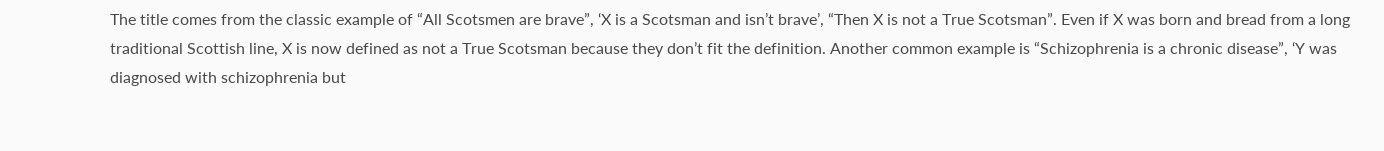The title comes from the classic example of “All Scotsmen are brave”, ‘X is a Scotsman and isn’t brave’, “Then X is not a True Scotsman”. Even if X was born and bread from a long traditional Scottish line, X is now defined as not a True Scotsman because they don’t fit the definition. Another common example is “Schizophrenia is a chronic disease”, ‘Y was diagnosed with schizophrenia but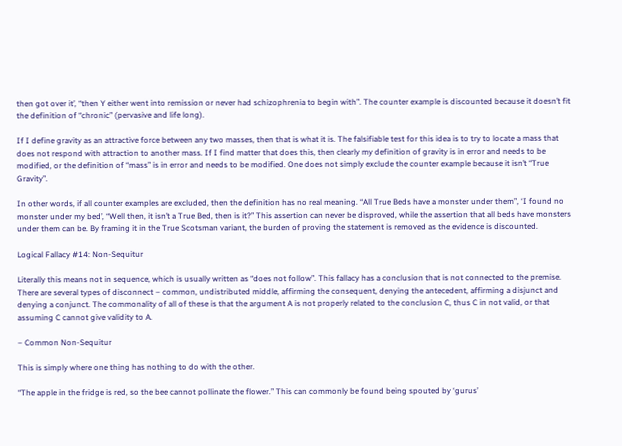then got over it’, “then Y either went into remission or never had schizophrenia to begin with”. The counter example is discounted because it doesn’t fit the definition of “chronic” (pervasive and life long).

If I define gravity as an attractive force between any two masses, then that is what it is. The falsifiable test for this idea is to try to locate a mass that does not respond with attraction to another mass. If I find matter that does this, then clearly my definition of gravity is in error and needs to be modified, or the definition of “mass” is in error and needs to be modified. One does not simply exclude the counter example because it isn’t “True Gravity”.

In other words, if all counter examples are excluded, then the definition has no real meaning. “All True Beds have a monster under them”, ‘I found no monster under my bed’, “Well then, it isn’t a True Bed, then is it?” This assertion can never be disproved, while the assertion that all beds have monsters under them can be. By framing it in the True Scotsman variant, the burden of proving the statement is removed as the evidence is discounted.

Logical Fallacy #14: Non-Sequitur

Literally this means not in sequence, which is usually written as “does not follow”. This fallacy has a conclusion that is not connected to the premise. There are several types of disconnect – common, undistributed middle, affirming the consequent, denying the antecedent, affirming a disjunct and denying a conjunct. The commonality of all of these is that the argument A is not properly related to the conclusion C, thus C in not valid, or that assuming C cannot give validity to A.

– Common Non-Sequitur

This is simply where one thing has nothing to do with the other.

“The apple in the fridge is red, so the bee cannot pollinate the flower.” This can commonly be found being spouted by ‘gurus’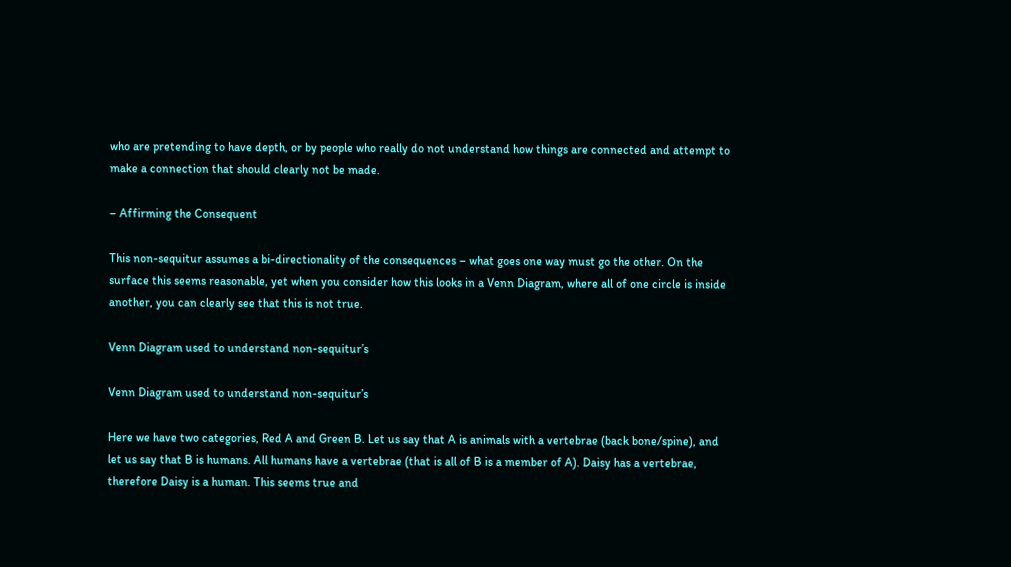who are pretending to have depth, or by people who really do not understand how things are connected and attempt to make a connection that should clearly not be made.

– Affirming the Consequent

This non-sequitur assumes a bi-directionality of the consequences – what goes one way must go the other. On the surface this seems reasonable, yet when you consider how this looks in a Venn Diagram, where all of one circle is inside another, you can clearly see that this is not true.

Venn Diagram used to understand non-sequitur’s

Venn Diagram used to understand non-sequitur’s

Here we have two categories, Red A and Green B. Let us say that A is animals with a vertebrae (back bone/spine), and let us say that B is humans. All humans have a vertebrae (that is all of B is a member of A). Daisy has a vertebrae, therefore Daisy is a human. This seems true and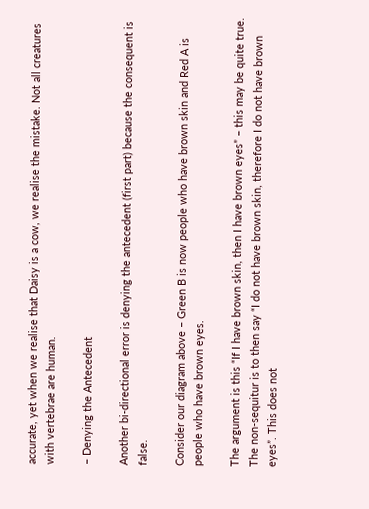accurate, yet when we realise that Daisy is a cow, we realise the mistake. Not all creatures with vertebrae are human.

– Denying the Antecedent

Another bi-directional error is denying the antecedent (first part) because the consequent is false.

Consider our diagram above – Green B is now people who have brown skin and Red A is people who have brown eyes.

The argument is this “If I have brown skin, then I have brown eyes” – this may be quite true. The non-sequitur is to then say “I do not have brown skin, therefore I do not have brown eyes”. This does not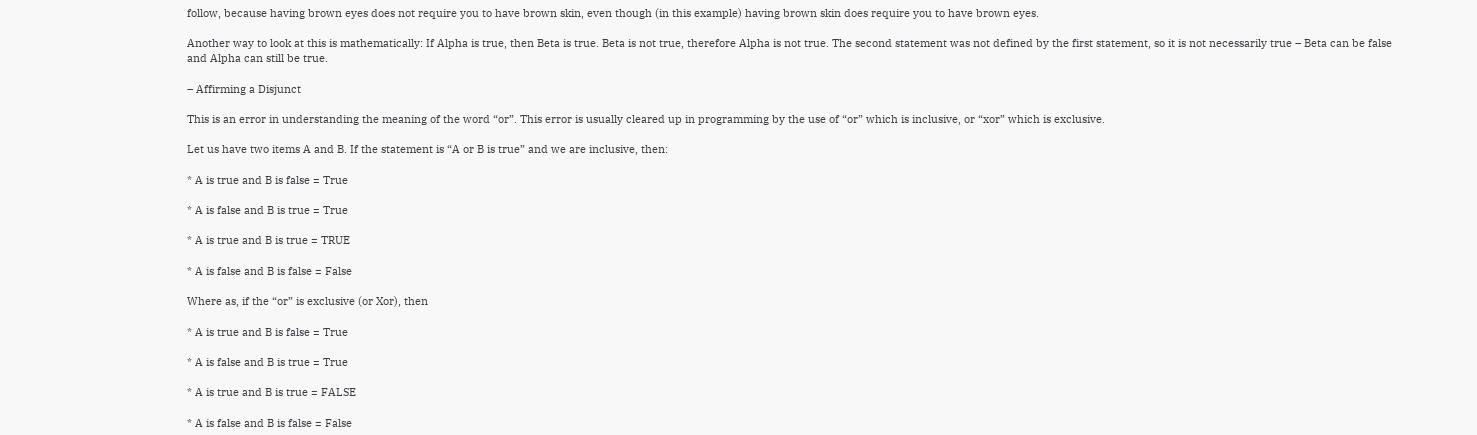follow, because having brown eyes does not require you to have brown skin, even though (in this example) having brown skin does require you to have brown eyes.

Another way to look at this is mathematically: If Alpha is true, then Beta is true. Beta is not true, therefore Alpha is not true. The second statement was not defined by the first statement, so it is not necessarily true – Beta can be false and Alpha can still be true.

– Affirming a Disjunct

This is an error in understanding the meaning of the word “or”. This error is usually cleared up in programming by the use of “or” which is inclusive, or “xor” which is exclusive.

Let us have two items A and B. If the statement is “A or B is true” and we are inclusive, then:

* A is true and B is false = True

* A is false and B is true = True

* A is true and B is true = TRUE

* A is false and B is false = False

Where as, if the “or” is exclusive (or Xor), then

* A is true and B is false = True

* A is false and B is true = True

* A is true and B is true = FALSE

* A is false and B is false = False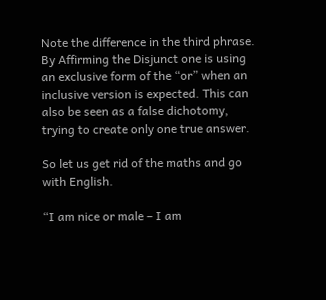Note the difference in the third phrase. By Affirming the Disjunct one is using an exclusive form of the “or” when an inclusive version is expected. This can also be seen as a false dichotomy, trying to create only one true answer.

So let us get rid of the maths and go with English.

“I am nice or male – I am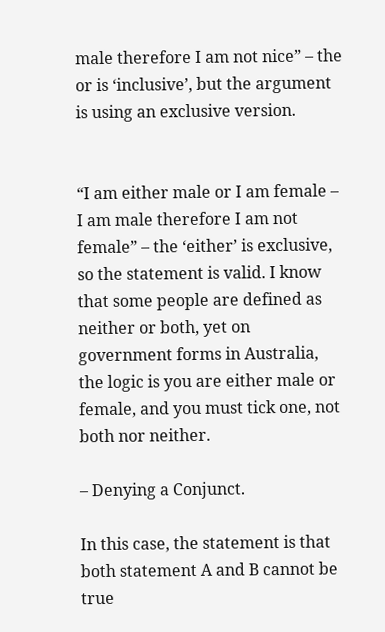male therefore I am not nice” – the or is ‘inclusive’, but the argument is using an exclusive version.


“I am either male or I am female – I am male therefore I am not female” – the ‘either’ is exclusive, so the statement is valid. I know that some people are defined as neither or both, yet on government forms in Australia, the logic is you are either male or female, and you must tick one, not both nor neither.

– Denying a Conjunct.

In this case, the statement is that both statement A and B cannot be true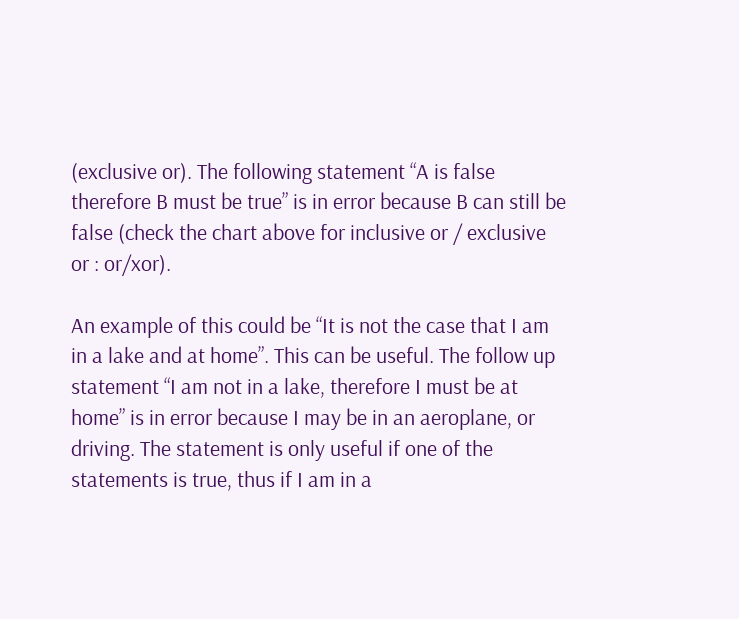(exclusive or). The following statement “A is false therefore B must be true” is in error because B can still be false (check the chart above for inclusive or / exclusive or : or/xor).

An example of this could be “It is not the case that I am in a lake and at home”. This can be useful. The follow up statement “I am not in a lake, therefore I must be at home” is in error because I may be in an aeroplane, or driving. The statement is only useful if one of the statements is true, thus if I am in a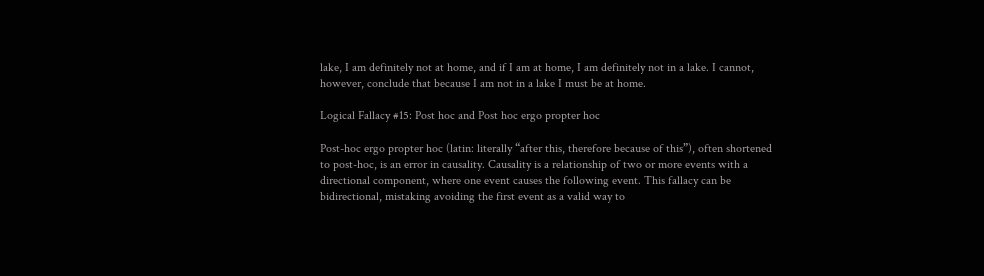lake, I am definitely not at home, and if I am at home, I am definitely not in a lake. I cannot, however, conclude that because I am not in a lake I must be at home.

Logical Fallacy #15: Post hoc and Post hoc ergo propter hoc

Post-hoc ergo propter hoc (latin: literally “after this, therefore because of this”), often shortened to post-hoc, is an error in causality. Causality is a relationship of two or more events with a directional component, where one event causes the following event. This fallacy can be bidirectional, mistaking avoiding the first event as a valid way to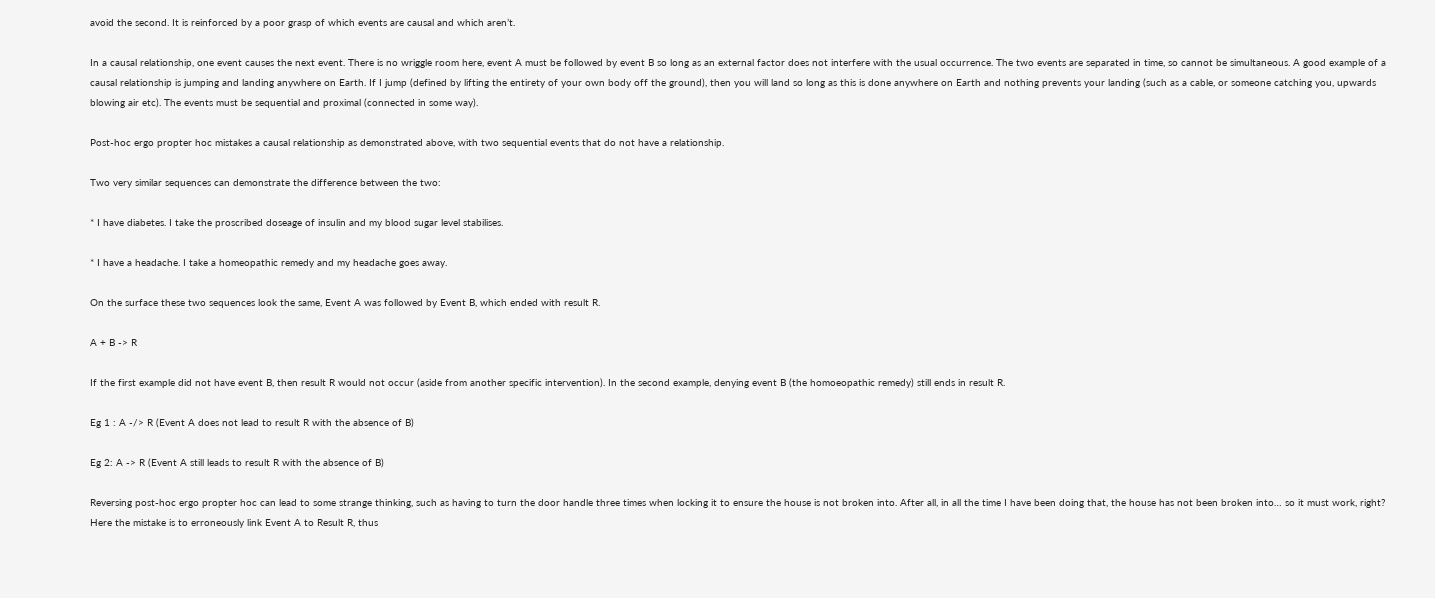avoid the second. It is reinforced by a poor grasp of which events are causal and which aren’t.

In a causal relationship, one event causes the next event. There is no wriggle room here, event A must be followed by event B so long as an external factor does not interfere with the usual occurrence. The two events are separated in time, so cannot be simultaneous. A good example of a causal relationship is jumping and landing anywhere on Earth. If I jump (defined by lifting the entirety of your own body off the ground), then you will land so long as this is done anywhere on Earth and nothing prevents your landing (such as a cable, or someone catching you, upwards blowing air etc). The events must be sequential and proximal (connected in some way).

Post-hoc ergo propter hoc mistakes a causal relationship as demonstrated above, with two sequential events that do not have a relationship.

Two very similar sequences can demonstrate the difference between the two:

* I have diabetes. I take the proscribed doseage of insulin and my blood sugar level stabilises.

* I have a headache. I take a homeopathic remedy and my headache goes away.

On the surface these two sequences look the same, Event A was followed by Event B, which ended with result R.

A + B -> R

If the first example did not have event B, then result R would not occur (aside from another specific intervention). In the second example, denying event B (the homoeopathic remedy) still ends in result R.

Eg 1 : A -/> R (Event A does not lead to result R with the absence of B)

Eg 2: A -> R (Event A still leads to result R with the absence of B)

Reversing post-hoc ergo propter hoc can lead to some strange thinking, such as having to turn the door handle three times when locking it to ensure the house is not broken into. After all, in all the time I have been doing that, the house has not been broken into… so it must work, right? Here the mistake is to erroneously link Event A to Result R, thus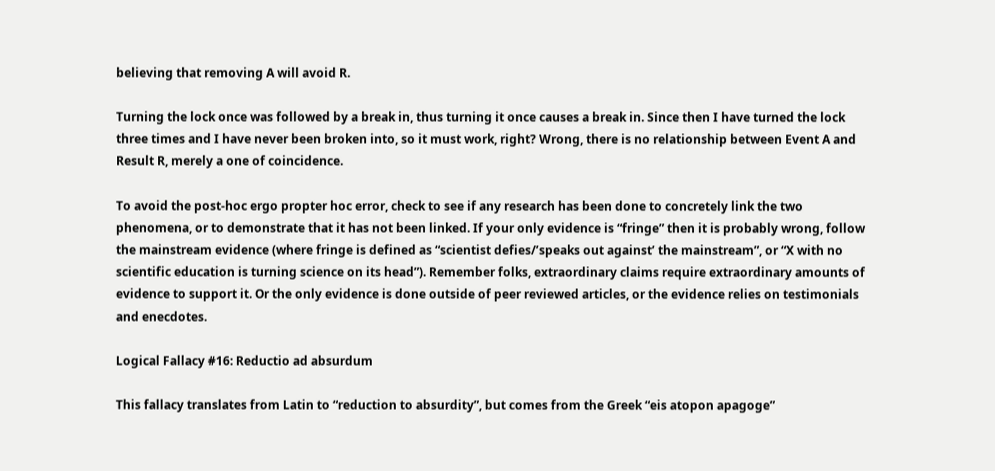believing that removing A will avoid R.

Turning the lock once was followed by a break in, thus turning it once causes a break in. Since then I have turned the lock three times and I have never been broken into, so it must work, right? Wrong, there is no relationship between Event A and Result R, merely a one of coincidence.

To avoid the post-hoc ergo propter hoc error, check to see if any research has been done to concretely link the two phenomena, or to demonstrate that it has not been linked. If your only evidence is “fringe” then it is probably wrong, follow the mainstream evidence (where fringe is defined as “scientist defies/’speaks out against’ the mainstream”, or “X with no scientific education is turning science on its head”). Remember folks, extraordinary claims require extraordinary amounts of evidence to support it. Or the only evidence is done outside of peer reviewed articles, or the evidence relies on testimonials and enecdotes.

Logical Fallacy #16: Reductio ad absurdum

This fallacy translates from Latin to “reduction to absurdity”, but comes from the Greek “eis atopon apagoge”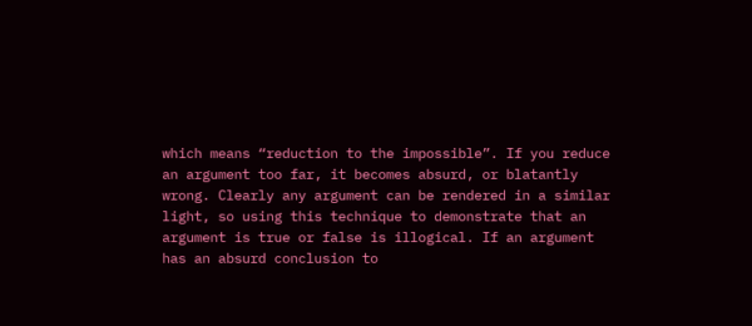which means “reduction to the impossible”. If you reduce an argument too far, it becomes absurd, or blatantly wrong. Clearly any argument can be rendered in a similar light, so using this technique to demonstrate that an argument is true or false is illogical. If an argument has an absurd conclusion to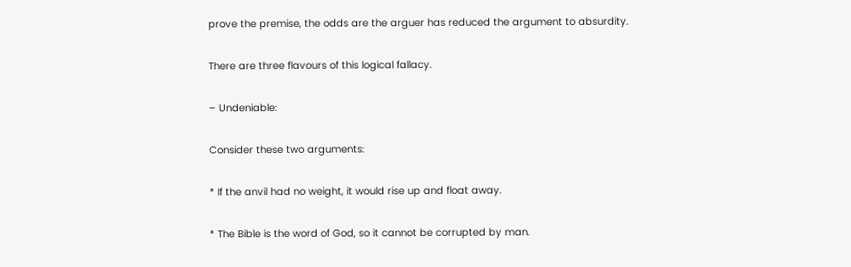prove the premise, the odds are the arguer has reduced the argument to absurdity.

There are three flavours of this logical fallacy.

– Undeniable:

Consider these two arguments:

* If the anvil had no weight, it would rise up and float away.

* The Bible is the word of God, so it cannot be corrupted by man.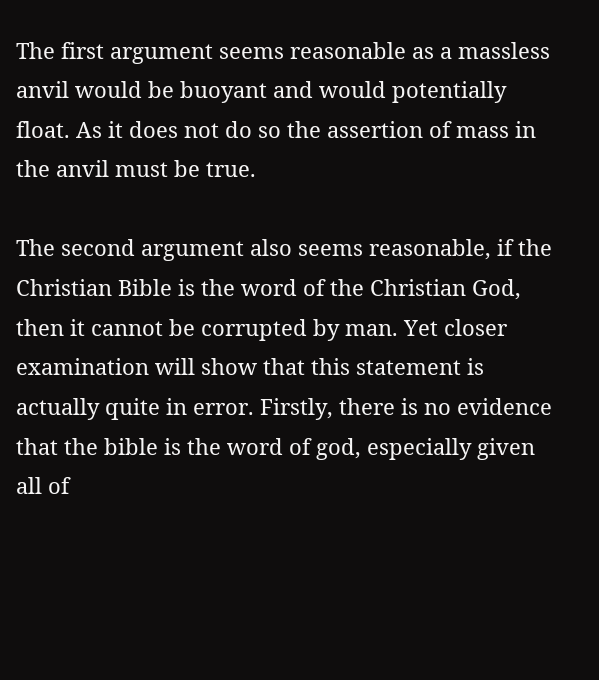The first argument seems reasonable as a massless anvil would be buoyant and would potentially float. As it does not do so the assertion of mass in the anvil must be true.

The second argument also seems reasonable, if the Christian Bible is the word of the Christian God, then it cannot be corrupted by man. Yet closer examination will show that this statement is actually quite in error. Firstly, there is no evidence that the bible is the word of god, especially given all of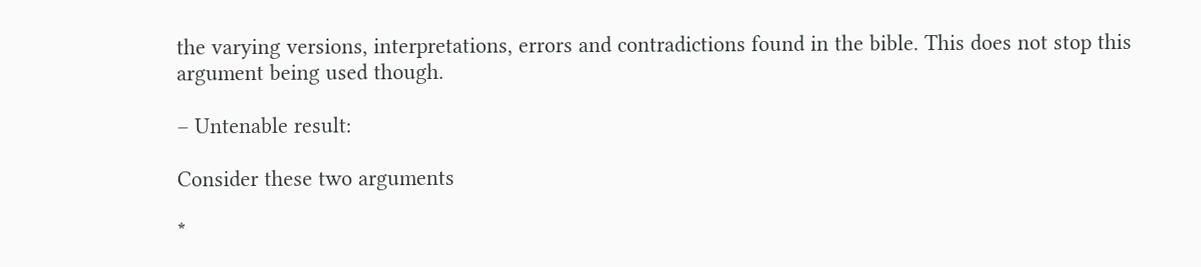the varying versions, interpretations, errors and contradictions found in the bible. This does not stop this argument being used though.

– Untenable result:

Consider these two arguments

*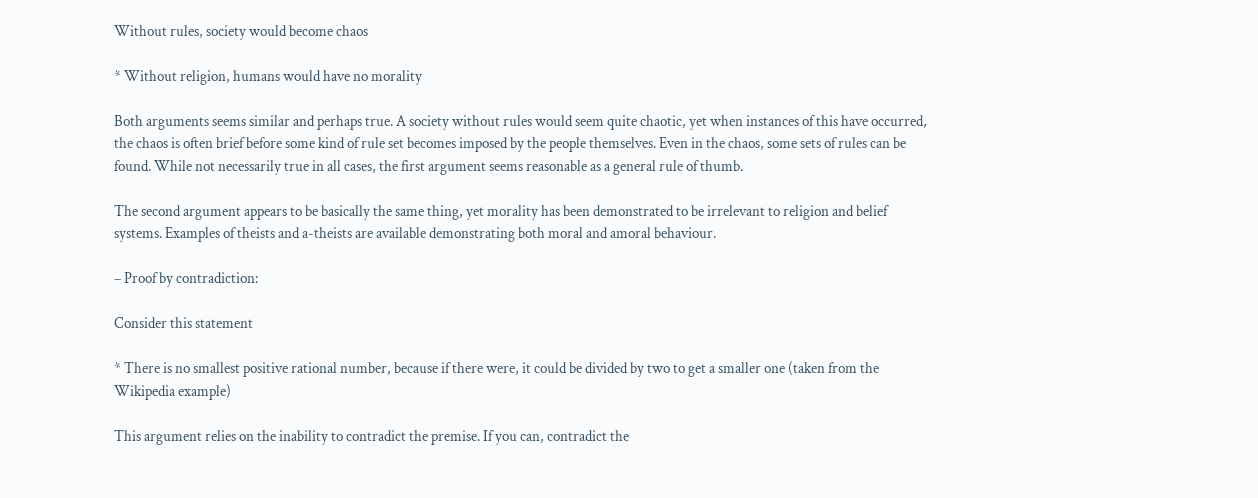Without rules, society would become chaos

* Without religion, humans would have no morality

Both arguments seems similar and perhaps true. A society without rules would seem quite chaotic, yet when instances of this have occurred, the chaos is often brief before some kind of rule set becomes imposed by the people themselves. Even in the chaos, some sets of rules can be found. While not necessarily true in all cases, the first argument seems reasonable as a general rule of thumb.

The second argument appears to be basically the same thing, yet morality has been demonstrated to be irrelevant to religion and belief systems. Examples of theists and a-theists are available demonstrating both moral and amoral behaviour.

– Proof by contradiction:

Consider this statement

* There is no smallest positive rational number, because if there were, it could be divided by two to get a smaller one (taken from the Wikipedia example)

This argument relies on the inability to contradict the premise. If you can, contradict the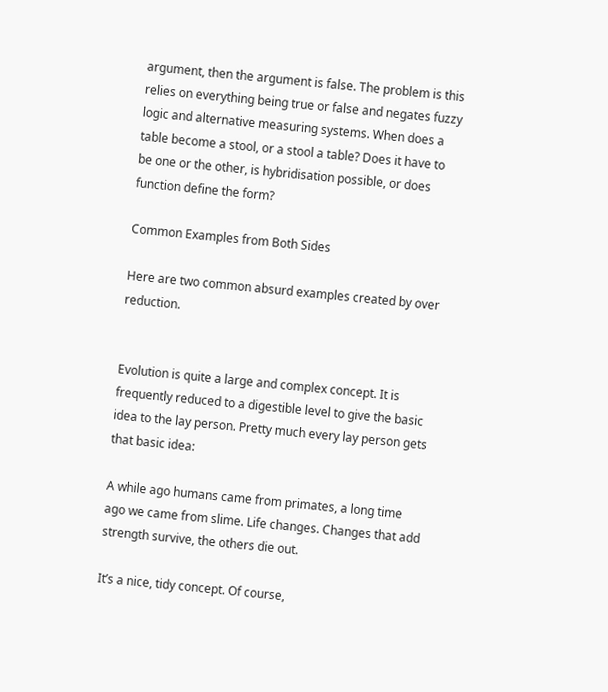argument, then the argument is false. The problem is this relies on everything being true or false and negates fuzzy logic and alternative measuring systems. When does a table become a stool, or a stool a table? Does it have to be one or the other, is hybridisation possible, or does function define the form?

Common Examples from Both Sides

Here are two common absurd examples created by over reduction.


Evolution is quite a large and complex concept. It is frequently reduced to a digestible level to give the basic idea to the lay person. Pretty much every lay person gets that basic idea:

A while ago humans came from primates, a long time ago we came from slime. Life changes. Changes that add strength survive, the others die out.

It’s a nice, tidy concept. Of course,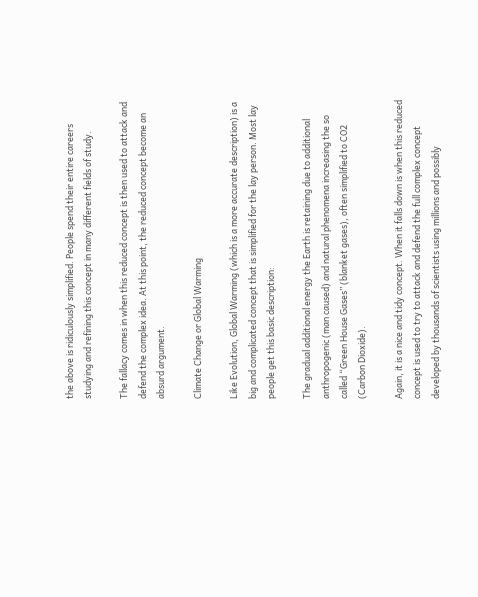the above is ridiculously simplified. People spend their entire careers studying and refining this concept in many different fields of study.

The fallacy comes in when this reduced concept is then used to attack and defend the complex idea. At this point, the reduced concept become an absurd argument.

Climate Change or Global Warming

Like Evolution, Global Warming (which is a more accurate description) is a big and complicated concept that is simplified for the lay person. Most lay people get this basic description:

The gradual additional energy the Earth is retaining due to additional anthropogenic (man caused) and natural phenomena increasing the so called “Green House Gases” (blanket gases), often simplified to CO2 (Carbon Dioxide).

Again, it is a nice and tidy concept. When it falls down is when this reduced concept is used to try to attack and defend the full complex concept developed by thousands of scientists using millions and possibly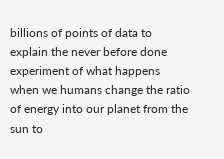billions of points of data to explain the never before done experiment of what happens when we humans change the ratio of energy into our planet from the sun to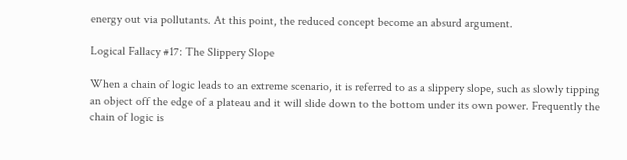energy out via pollutants. At this point, the reduced concept become an absurd argument.

Logical Fallacy #17: The Slippery Slope

When a chain of logic leads to an extreme scenario, it is referred to as a slippery slope, such as slowly tipping an object off the edge of a plateau and it will slide down to the bottom under its own power. Frequently the chain of logic is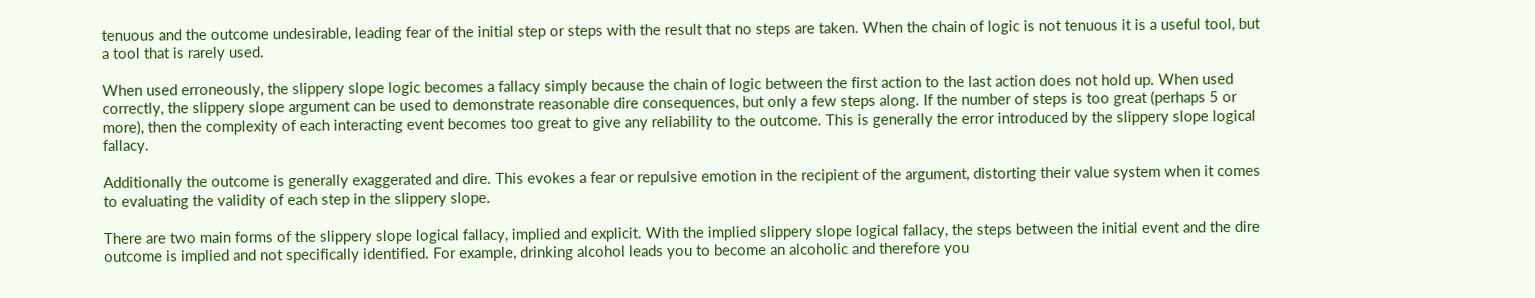tenuous and the outcome undesirable, leading fear of the initial step or steps with the result that no steps are taken. When the chain of logic is not tenuous it is a useful tool, but a tool that is rarely used.

When used erroneously, the slippery slope logic becomes a fallacy simply because the chain of logic between the first action to the last action does not hold up. When used correctly, the slippery slope argument can be used to demonstrate reasonable dire consequences, but only a few steps along. If the number of steps is too great (perhaps 5 or more), then the complexity of each interacting event becomes too great to give any reliability to the outcome. This is generally the error introduced by the slippery slope logical fallacy.

Additionally the outcome is generally exaggerated and dire. This evokes a fear or repulsive emotion in the recipient of the argument, distorting their value system when it comes to evaluating the validity of each step in the slippery slope.

There are two main forms of the slippery slope logical fallacy, implied and explicit. With the implied slippery slope logical fallacy, the steps between the initial event and the dire outcome is implied and not specifically identified. For example, drinking alcohol leads you to become an alcoholic and therefore you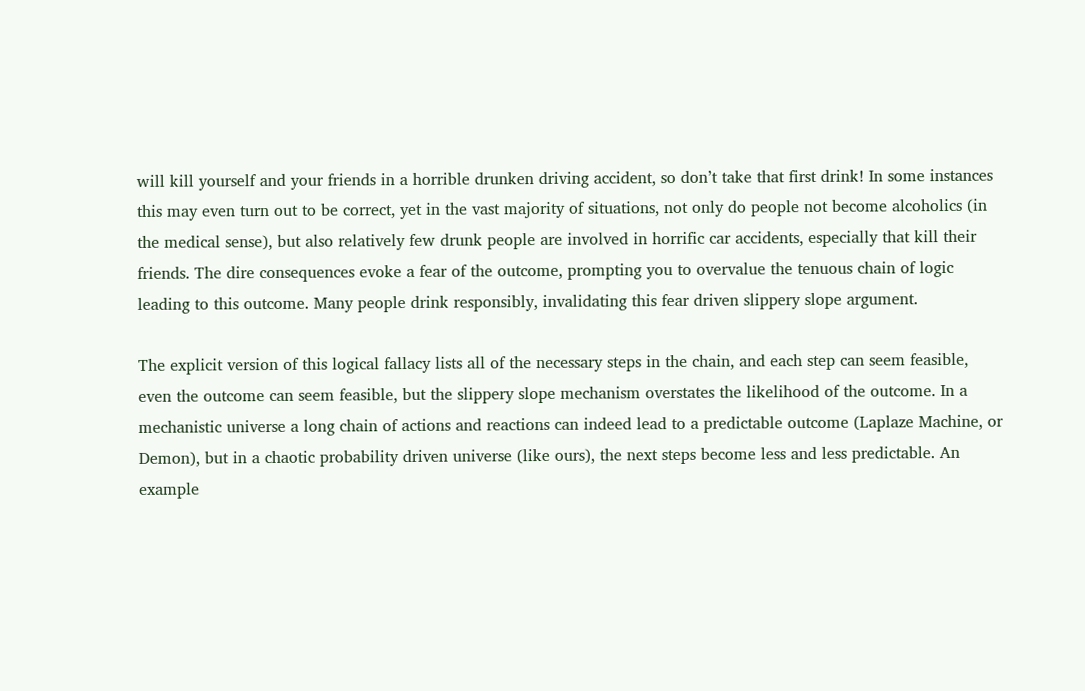will kill yourself and your friends in a horrible drunken driving accident, so don’t take that first drink! In some instances this may even turn out to be correct, yet in the vast majority of situations, not only do people not become alcoholics (in the medical sense), but also relatively few drunk people are involved in horrific car accidents, especially that kill their friends. The dire consequences evoke a fear of the outcome, prompting you to overvalue the tenuous chain of logic leading to this outcome. Many people drink responsibly, invalidating this fear driven slippery slope argument.

The explicit version of this logical fallacy lists all of the necessary steps in the chain, and each step can seem feasible, even the outcome can seem feasible, but the slippery slope mechanism overstates the likelihood of the outcome. In a mechanistic universe a long chain of actions and reactions can indeed lead to a predictable outcome (Laplaze Machine, or Demon), but in a chaotic probability driven universe (like ours), the next steps become less and less predictable. An example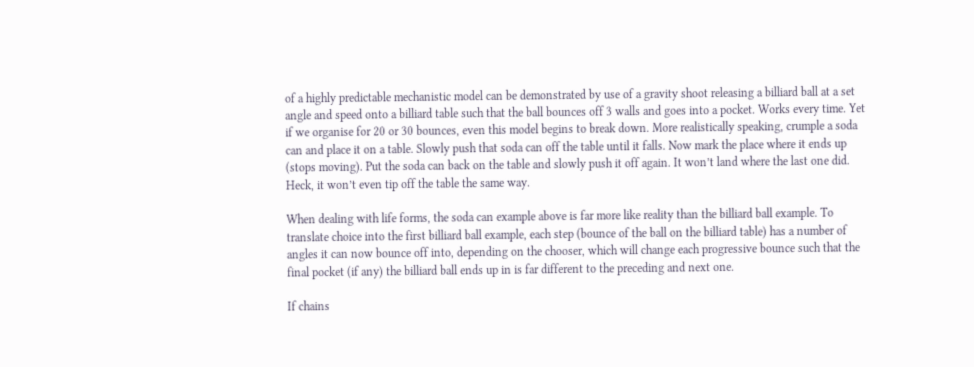of a highly predictable mechanistic model can be demonstrated by use of a gravity shoot releasing a billiard ball at a set angle and speed onto a billiard table such that the ball bounces off 3 walls and goes into a pocket. Works every time. Yet if we organise for 20 or 30 bounces, even this model begins to break down. More realistically speaking, crumple a soda can and place it on a table. Slowly push that soda can off the table until it falls. Now mark the place where it ends up (stops moving). Put the soda can back on the table and slowly push it off again. It won’t land where the last one did. Heck, it won’t even tip off the table the same way.

When dealing with life forms, the soda can example above is far more like reality than the billiard ball example. To translate choice into the first billiard ball example, each step (bounce of the ball on the billiard table) has a number of angles it can now bounce off into, depending on the chooser, which will change each progressive bounce such that the final pocket (if any) the billiard ball ends up in is far different to the preceding and next one.

If chains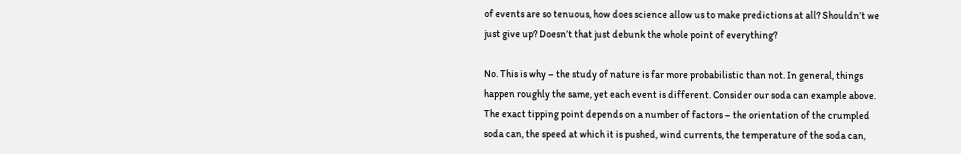of events are so tenuous, how does science allow us to make predictions at all? Shouldn’t we just give up? Doesn’t that just debunk the whole point of everything?

No. This is why – the study of nature is far more probabilistic than not. In general, things happen roughly the same, yet each event is different. Consider our soda can example above. The exact tipping point depends on a number of factors – the orientation of the crumpled soda can, the speed at which it is pushed, wind currents, the temperature of the soda can,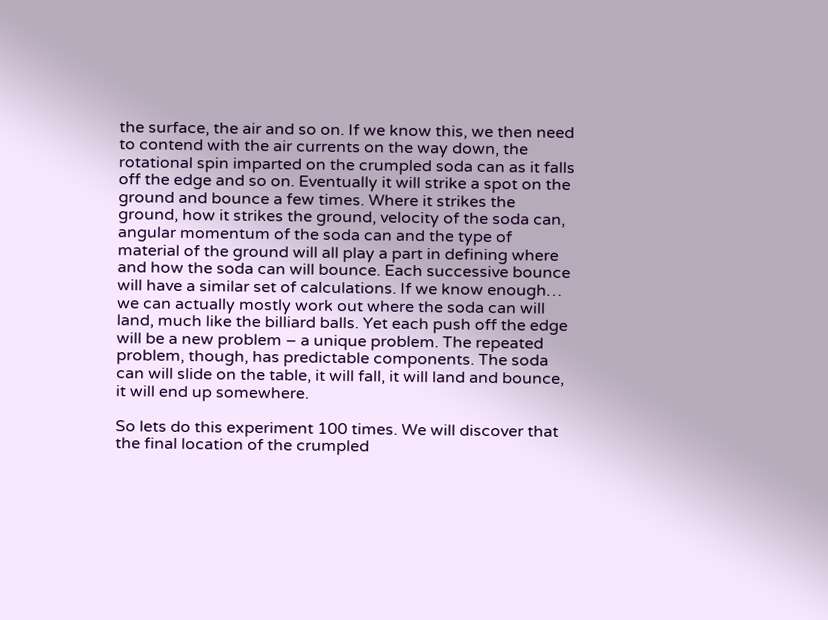the surface, the air and so on. If we know this, we then need to contend with the air currents on the way down, the rotational spin imparted on the crumpled soda can as it falls off the edge and so on. Eventually it will strike a spot on the ground and bounce a few times. Where it strikes the ground, how it strikes the ground, velocity of the soda can, angular momentum of the soda can and the type of material of the ground will all play a part in defining where and how the soda can will bounce. Each successive bounce will have a similar set of calculations. If we know enough… we can actually mostly work out where the soda can will land, much like the billiard balls. Yet each push off the edge will be a new problem – a unique problem. The repeated problem, though, has predictable components. The soda can will slide on the table, it will fall, it will land and bounce, it will end up somewhere.

So lets do this experiment 100 times. We will discover that the final location of the crumpled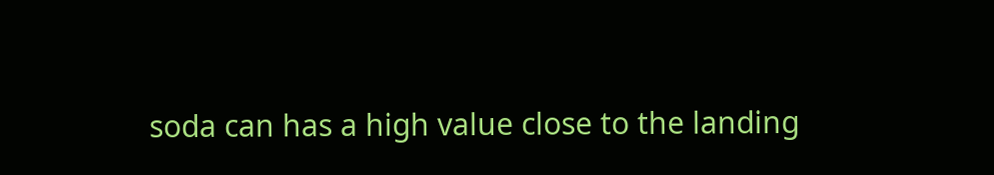soda can has a high value close to the landing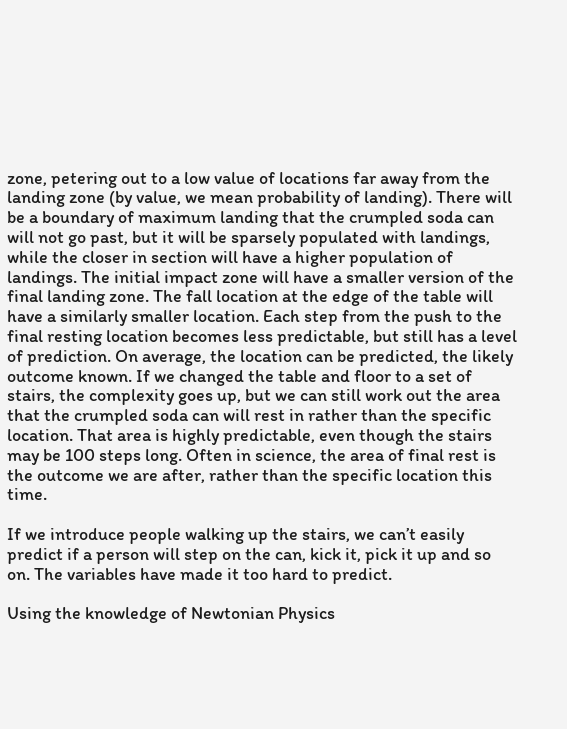zone, petering out to a low value of locations far away from the landing zone (by value, we mean probability of landing). There will be a boundary of maximum landing that the crumpled soda can will not go past, but it will be sparsely populated with landings, while the closer in section will have a higher population of landings. The initial impact zone will have a smaller version of the final landing zone. The fall location at the edge of the table will have a similarly smaller location. Each step from the push to the final resting location becomes less predictable, but still has a level of prediction. On average, the location can be predicted, the likely outcome known. If we changed the table and floor to a set of stairs, the complexity goes up, but we can still work out the area that the crumpled soda can will rest in rather than the specific location. That area is highly predictable, even though the stairs may be 100 steps long. Often in science, the area of final rest is the outcome we are after, rather than the specific location this time.

If we introduce people walking up the stairs, we can’t easily predict if a person will step on the can, kick it, pick it up and so on. The variables have made it too hard to predict.

Using the knowledge of Newtonian Physics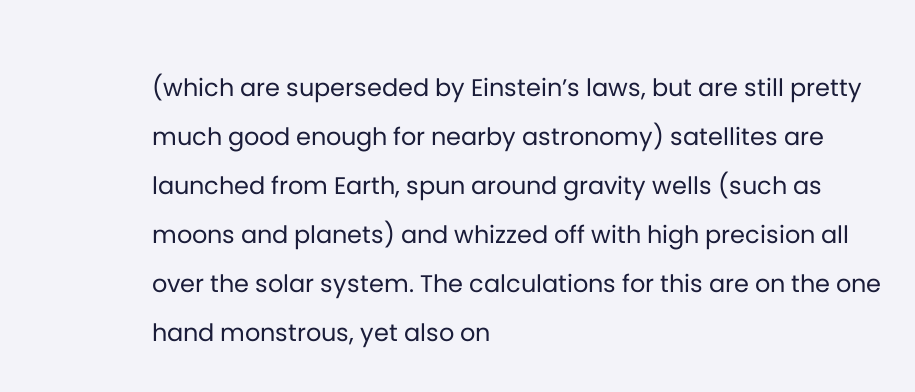(which are superseded by Einstein’s laws, but are still pretty much good enough for nearby astronomy) satellites are launched from Earth, spun around gravity wells (such as moons and planets) and whizzed off with high precision all over the solar system. The calculations for this are on the one hand monstrous, yet also on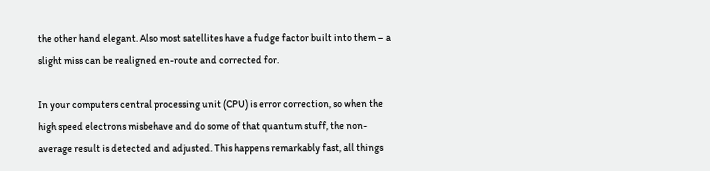the other hand elegant. Also most satellites have a fudge factor built into them – a slight miss can be realigned en-route and corrected for.

In your computers central processing unit (CPU) is error correction, so when the high speed electrons misbehave and do some of that quantum stuff, the non-average result is detected and adjusted. This happens remarkably fast, all things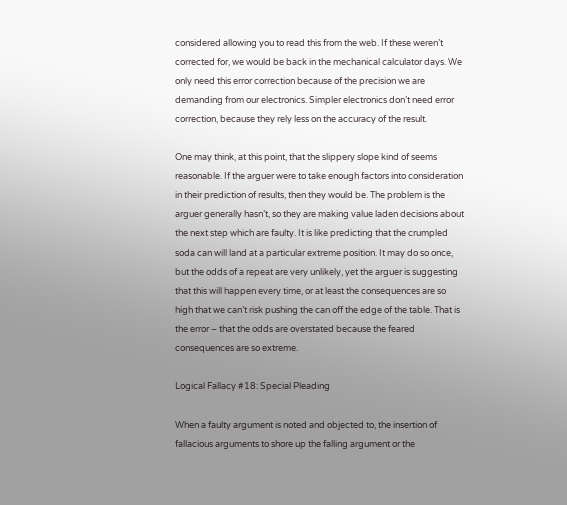considered allowing you to read this from the web. If these weren’t corrected for, we would be back in the mechanical calculator days. We only need this error correction because of the precision we are demanding from our electronics. Simpler electronics don’t need error correction, because they rely less on the accuracy of the result.

One may think, at this point, that the slippery slope kind of seems reasonable. If the arguer were to take enough factors into consideration in their prediction of results, then they would be. The problem is the arguer generally hasn’t, so they are making value laden decisions about the next step which are faulty. It is like predicting that the crumpled soda can will land at a particular extreme position. It may do so once, but the odds of a repeat are very unlikely, yet the arguer is suggesting that this will happen every time, or at least the consequences are so high that we can’t risk pushing the can off the edge of the table. That is the error – that the odds are overstated because the feared consequences are so extreme.

Logical Fallacy #18: Special Pleading

When a faulty argument is noted and objected to, the insertion of fallacious arguments to shore up the falling argument or the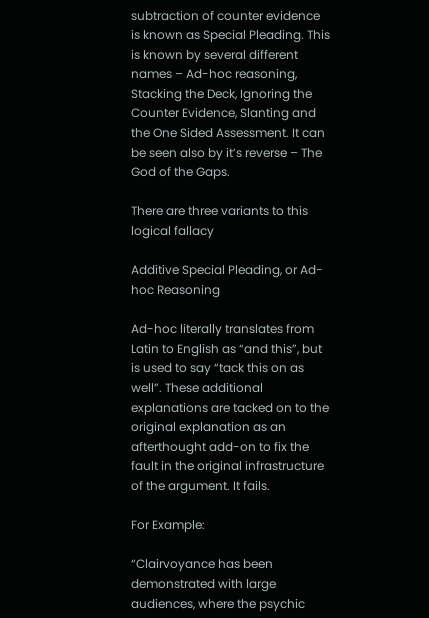subtraction of counter evidence is known as Special Pleading. This is known by several different names – Ad-hoc reasoning, Stacking the Deck, Ignoring the Counter Evidence, Slanting and the One Sided Assessment. It can be seen also by it’s reverse – The God of the Gaps.

There are three variants to this logical fallacy

Additive Special Pleading, or Ad-hoc Reasoning

Ad-hoc literally translates from Latin to English as “and this”, but is used to say “tack this on as well”. These additional explanations are tacked on to the original explanation as an afterthought add-on to fix the fault in the original infrastructure of the argument. It fails.

For Example:

“Clairvoyance has been demonstrated with large audiences, where the psychic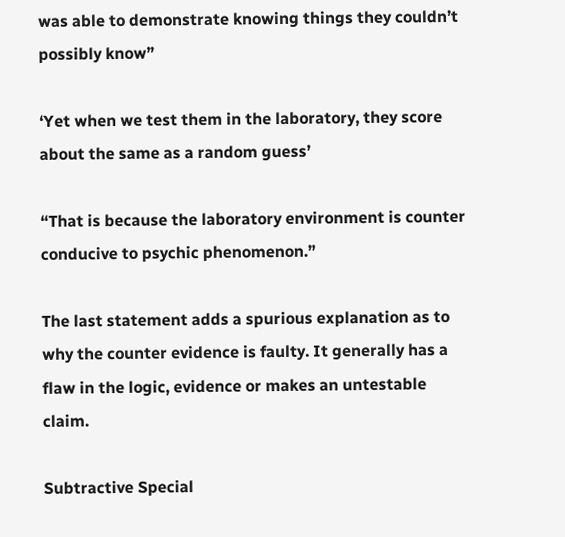was able to demonstrate knowing things they couldn’t possibly know”

‘Yet when we test them in the laboratory, they score about the same as a random guess’

“That is because the laboratory environment is counter conducive to psychic phenomenon.”

The last statement adds a spurious explanation as to why the counter evidence is faulty. It generally has a flaw in the logic, evidence or makes an untestable claim.

Subtractive Special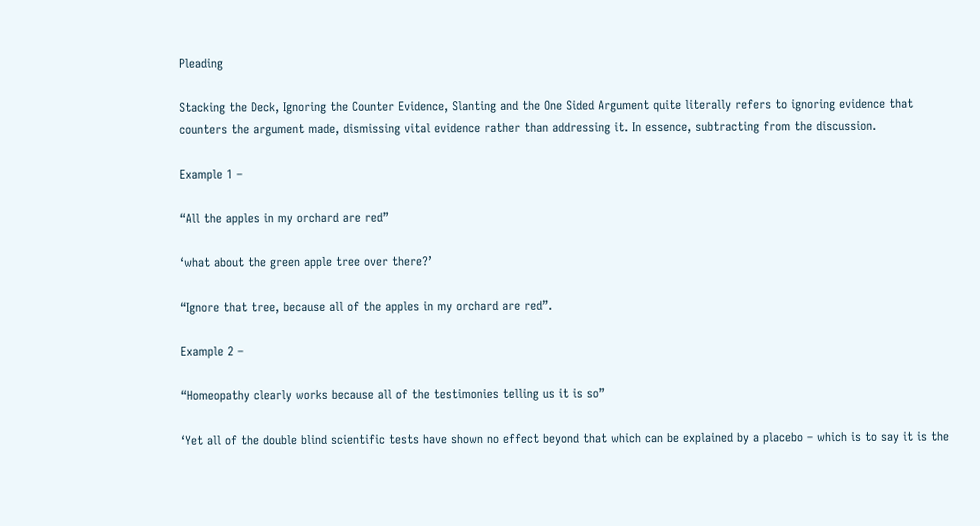Pleading

Stacking the Deck, Ignoring the Counter Evidence, Slanting and the One Sided Argument quite literally refers to ignoring evidence that counters the argument made, dismissing vital evidence rather than addressing it. In essence, subtracting from the discussion.

Example 1 –

“All the apples in my orchard are red”

‘what about the green apple tree over there?’

“Ignore that tree, because all of the apples in my orchard are red”.

Example 2 –

“Homeopathy clearly works because all of the testimonies telling us it is so”

‘Yet all of the double blind scientific tests have shown no effect beyond that which can be explained by a placebo – which is to say it is the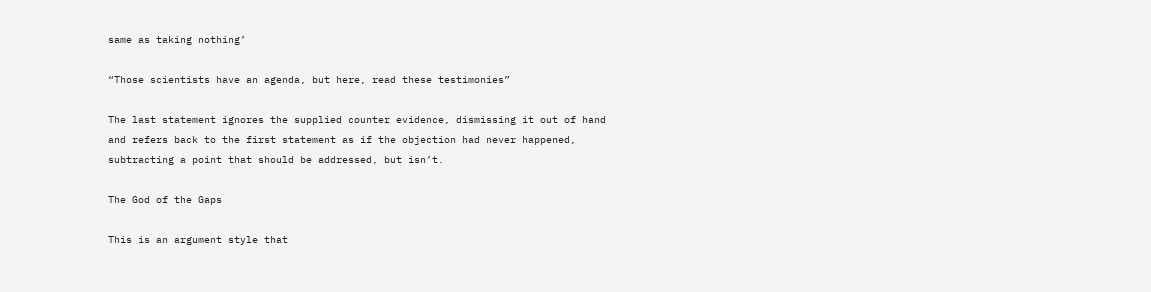same as taking nothing’

“Those scientists have an agenda, but here, read these testimonies”

The last statement ignores the supplied counter evidence, dismissing it out of hand and refers back to the first statement as if the objection had never happened, subtracting a point that should be addressed, but isn’t.

The God of the Gaps

This is an argument style that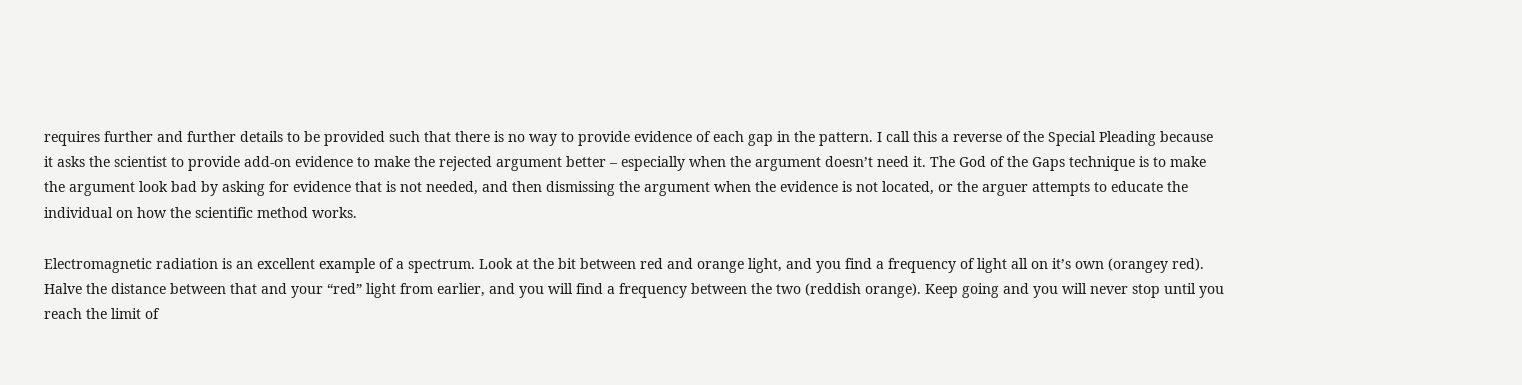requires further and further details to be provided such that there is no way to provide evidence of each gap in the pattern. I call this a reverse of the Special Pleading because it asks the scientist to provide add-on evidence to make the rejected argument better – especially when the argument doesn’t need it. The God of the Gaps technique is to make the argument look bad by asking for evidence that is not needed, and then dismissing the argument when the evidence is not located, or the arguer attempts to educate the individual on how the scientific method works.

Electromagnetic radiation is an excellent example of a spectrum. Look at the bit between red and orange light, and you find a frequency of light all on it’s own (orangey red). Halve the distance between that and your “red” light from earlier, and you will find a frequency between the two (reddish orange). Keep going and you will never stop until you reach the limit of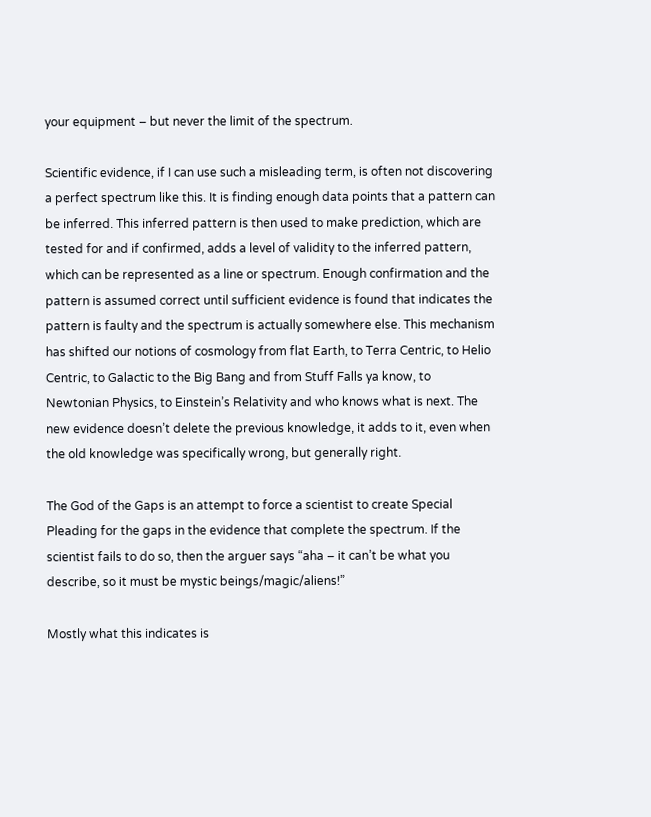your equipment – but never the limit of the spectrum.

Scientific evidence, if I can use such a misleading term, is often not discovering a perfect spectrum like this. It is finding enough data points that a pattern can be inferred. This inferred pattern is then used to make prediction, which are tested for and if confirmed, adds a level of validity to the inferred pattern, which can be represented as a line or spectrum. Enough confirmation and the pattern is assumed correct until sufficient evidence is found that indicates the pattern is faulty and the spectrum is actually somewhere else. This mechanism has shifted our notions of cosmology from flat Earth, to Terra Centric, to Helio Centric, to Galactic to the Big Bang and from Stuff Falls ya know, to Newtonian Physics, to Einstein’s Relativity and who knows what is next. The new evidence doesn’t delete the previous knowledge, it adds to it, even when the old knowledge was specifically wrong, but generally right.

The God of the Gaps is an attempt to force a scientist to create Special Pleading for the gaps in the evidence that complete the spectrum. If the scientist fails to do so, then the arguer says “aha – it can’t be what you describe, so it must be mystic beings/magic/aliens!”

Mostly what this indicates is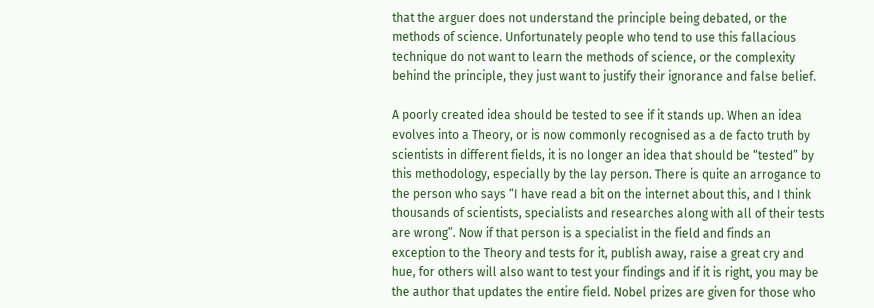that the arguer does not understand the principle being debated, or the methods of science. Unfortunately people who tend to use this fallacious technique do not want to learn the methods of science, or the complexity behind the principle, they just want to justify their ignorance and false belief.

A poorly created idea should be tested to see if it stands up. When an idea evolves into a Theory, or is now commonly recognised as a de facto truth by scientists in different fields, it is no longer an idea that should be “tested” by this methodology, especially by the lay person. There is quite an arrogance to the person who says “I have read a bit on the internet about this, and I think thousands of scientists, specialists and researches along with all of their tests are wrong”. Now if that person is a specialist in the field and finds an exception to the Theory and tests for it, publish away, raise a great cry and hue, for others will also want to test your findings and if it is right, you may be the author that updates the entire field. Nobel prizes are given for those who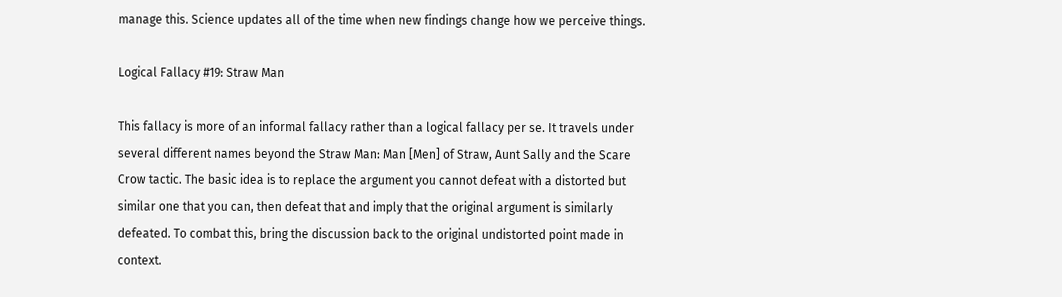manage this. Science updates all of the time when new findings change how we perceive things.

Logical Fallacy #19: Straw Man

This fallacy is more of an informal fallacy rather than a logical fallacy per se. It travels under several different names beyond the Straw Man: Man [Men] of Straw, Aunt Sally and the Scare Crow tactic. The basic idea is to replace the argument you cannot defeat with a distorted but similar one that you can, then defeat that and imply that the original argument is similarly defeated. To combat this, bring the discussion back to the original undistorted point made in context.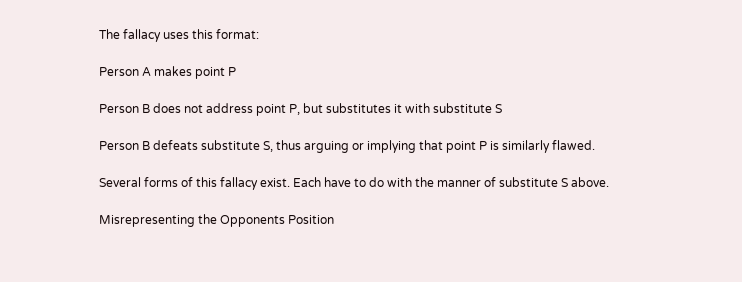The fallacy uses this format:

Person A makes point P

Person B does not address point P, but substitutes it with substitute S

Person B defeats substitute S, thus arguing or implying that point P is similarly flawed.

Several forms of this fallacy exist. Each have to do with the manner of substitute S above.

Misrepresenting the Opponents Position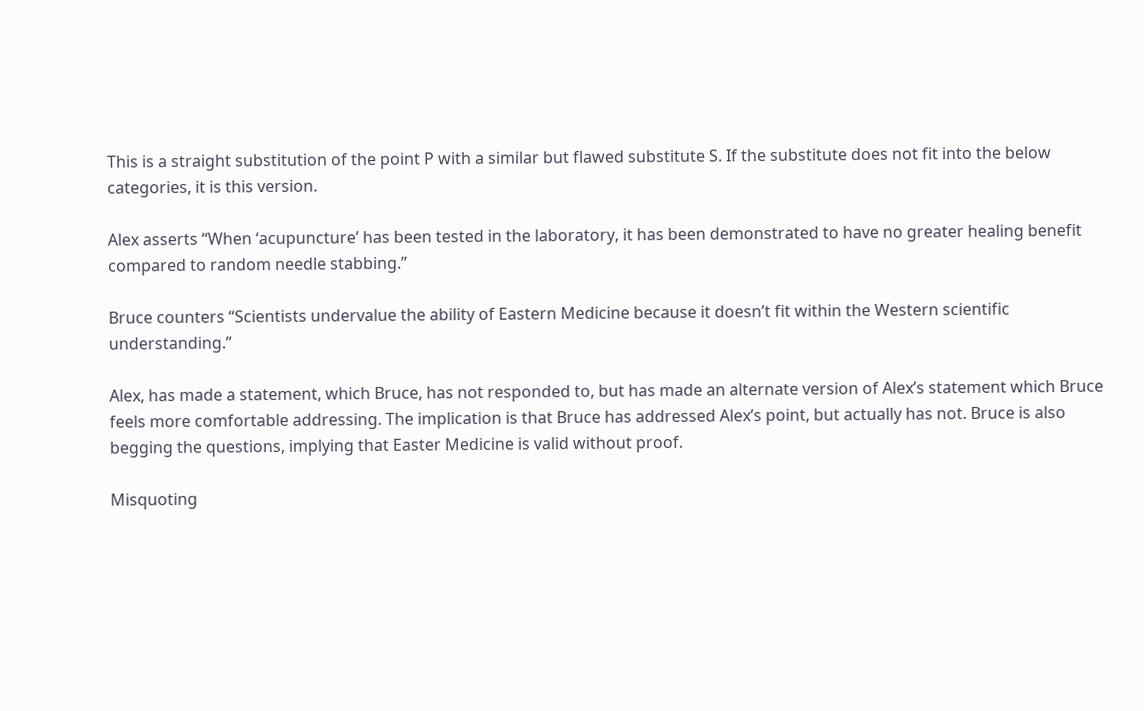This is a straight substitution of the point P with a similar but flawed substitute S. If the substitute does not fit into the below categories, it is this version.

Alex asserts “When ‘acupuncture’ has been tested in the laboratory, it has been demonstrated to have no greater healing benefit compared to random needle stabbing.”

Bruce counters “Scientists undervalue the ability of Eastern Medicine because it doesn’t fit within the Western scientific understanding.”

Alex, has made a statement, which Bruce, has not responded to, but has made an alternate version of Alex’s statement which Bruce feels more comfortable addressing. The implication is that Bruce has addressed Alex’s point, but actually has not. Bruce is also begging the questions, implying that Easter Medicine is valid without proof.

Misquoting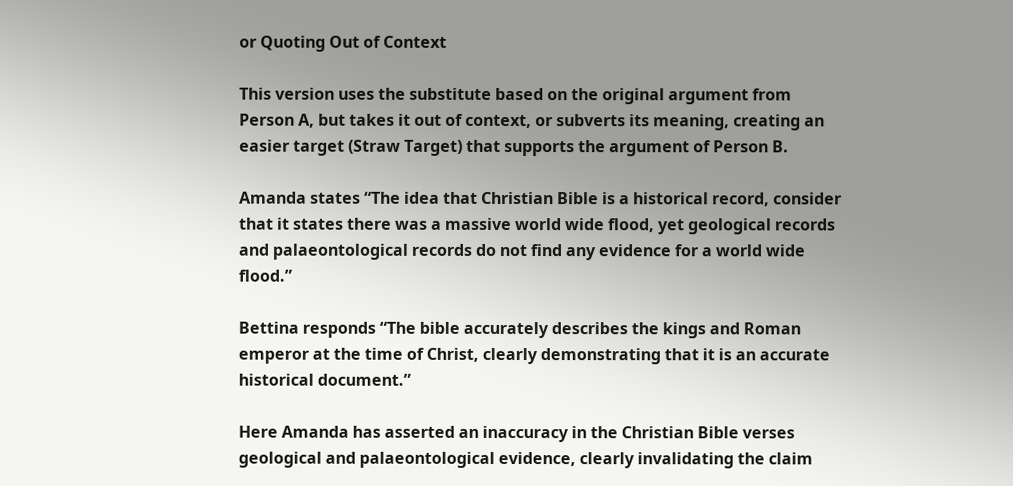or Quoting Out of Context

This version uses the substitute based on the original argument from Person A, but takes it out of context, or subverts its meaning, creating an easier target (Straw Target) that supports the argument of Person B.

Amanda states “The idea that Christian Bible is a historical record, consider that it states there was a massive world wide flood, yet geological records and palaeontological records do not find any evidence for a world wide flood.”

Bettina responds “The bible accurately describes the kings and Roman emperor at the time of Christ, clearly demonstrating that it is an accurate historical document.”

Here Amanda has asserted an inaccuracy in the Christian Bible verses geological and palaeontological evidence, clearly invalidating the claim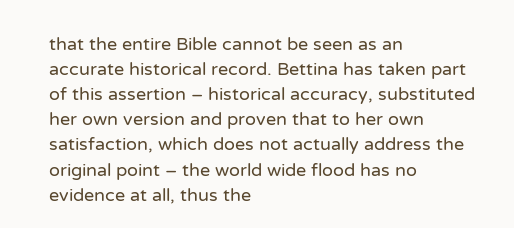that the entire Bible cannot be seen as an accurate historical record. Bettina has taken part of this assertion – historical accuracy, substituted her own version and proven that to her own satisfaction, which does not actually address the original point – the world wide flood has no evidence at all, thus the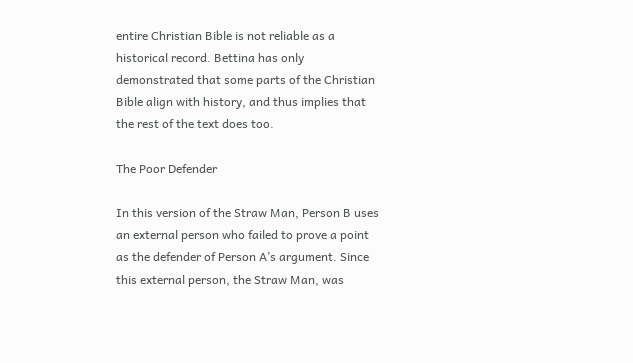entire Christian Bible is not reliable as a historical record. Bettina has only demonstrated that some parts of the Christian Bible align with history, and thus implies that the rest of the text does too.

The Poor Defender

In this version of the Straw Man, Person B uses an external person who failed to prove a point as the defender of Person A’s argument. Since this external person, the Straw Man, was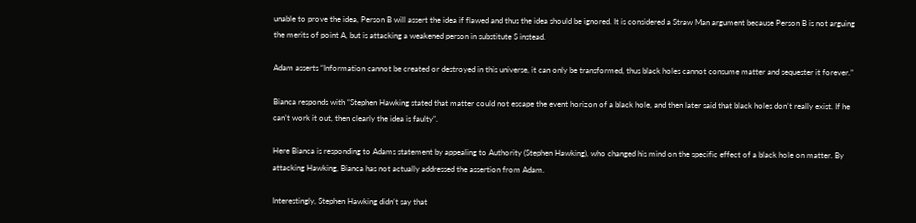unable to prove the idea, Person B will assert the idea if flawed and thus the idea should be ignored. It is considered a Straw Man argument because Person B is not arguing the merits of point A, but is attacking a weakened person in substitute S instead.

Adam asserts “Information cannot be created or destroyed in this universe, it can only be transformed, thus black holes cannot consume matter and sequester it forever.”

Bianca responds with “Stephen Hawking stated that matter could not escape the event horizon of a black hole, and then later said that black holes don’t really exist. If he can’t work it out, then clearly the idea is faulty”.

Here Bianca is responding to Adams statement by appealing to Authority (Stephen Hawking), who changed his mind on the specific effect of a black hole on matter. By attacking Hawking, Bianca has not actually addressed the assertion from Adam.

Interestingly, Stephen Hawking didn’t say that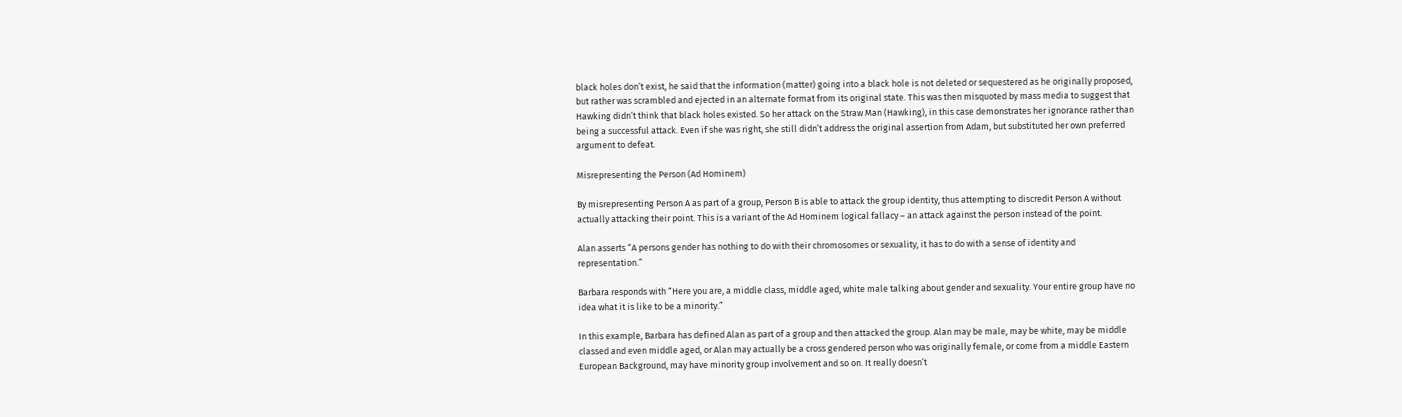black holes don’t exist, he said that the information (matter) going into a black hole is not deleted or sequestered as he originally proposed, but rather was scrambled and ejected in an alternate format from its original state. This was then misquoted by mass media to suggest that Hawking didn’t think that black holes existed. So her attack on the Straw Man (Hawking), in this case demonstrates her ignorance rather than being a successful attack. Even if she was right, she still didn’t address the original assertion from Adam, but substituted her own preferred argument to defeat.

Misrepresenting the Person (Ad Hominem)

By misrepresenting Person A as part of a group, Person B is able to attack the group identity, thus attempting to discredit Person A without actually attacking their point. This is a variant of the Ad Hominem logical fallacy – an attack against the person instead of the point.

Alan asserts “A persons gender has nothing to do with their chromosomes or sexuality, it has to do with a sense of identity and representation.”

Barbara responds with “Here you are, a middle class, middle aged, white male talking about gender and sexuality. Your entire group have no idea what it is like to be a minority.”

In this example, Barbara has defined Alan as part of a group and then attacked the group. Alan may be male, may be white, may be middle classed and even middle aged, or Alan may actually be a cross gendered person who was originally female, or come from a middle Eastern European Background, may have minority group involvement and so on. It really doesn’t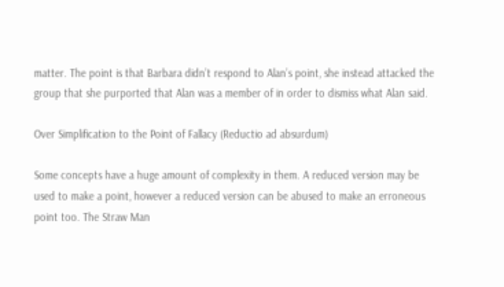matter. The point is that Barbara didn’t respond to Alan’s point, she instead attacked the group that she purported that Alan was a member of in order to dismiss what Alan said.

Over Simplification to the Point of Fallacy (Reductio ad absurdum)

Some concepts have a huge amount of complexity in them. A reduced version may be used to make a point, however a reduced version can be abused to make an erroneous point too. The Straw Man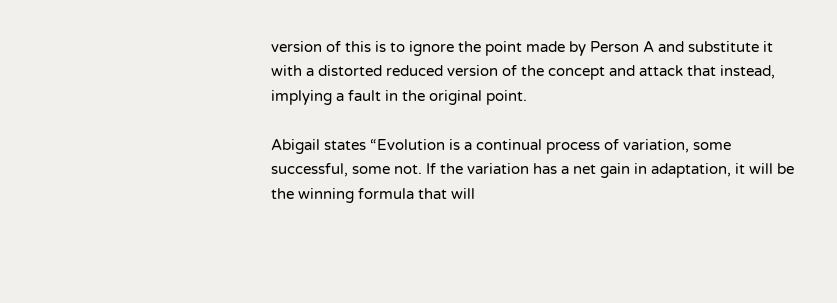version of this is to ignore the point made by Person A and substitute it with a distorted reduced version of the concept and attack that instead, implying a fault in the original point.

Abigail states “Evolution is a continual process of variation, some successful, some not. If the variation has a net gain in adaptation, it will be the winning formula that will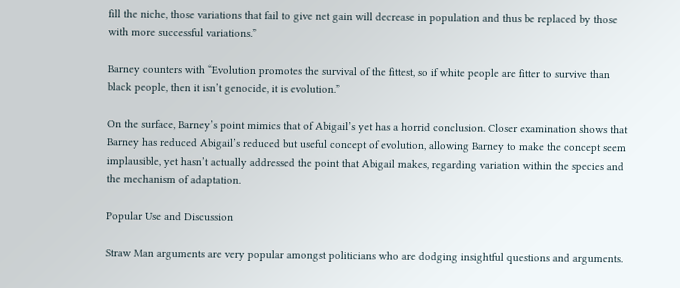fill the niche, those variations that fail to give net gain will decrease in population and thus be replaced by those with more successful variations.”

Barney counters with “Evolution promotes the survival of the fittest, so if white people are fitter to survive than black people, then it isn’t genocide, it is evolution.”

On the surface, Barney’s point mimics that of Abigail’s yet has a horrid conclusion. Closer examination shows that Barney has reduced Abigail’s reduced but useful concept of evolution, allowing Barney to make the concept seem implausible, yet hasn’t actually addressed the point that Abigail makes, regarding variation within the species and the mechanism of adaptation.

Popular Use and Discussion

Straw Man arguments are very popular amongst politicians who are dodging insightful questions and arguments.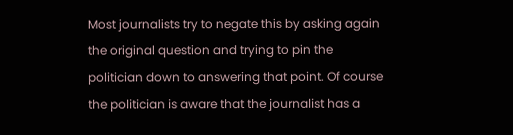Most journalists try to negate this by asking again the original question and trying to pin the politician down to answering that point. Of course the politician is aware that the journalist has a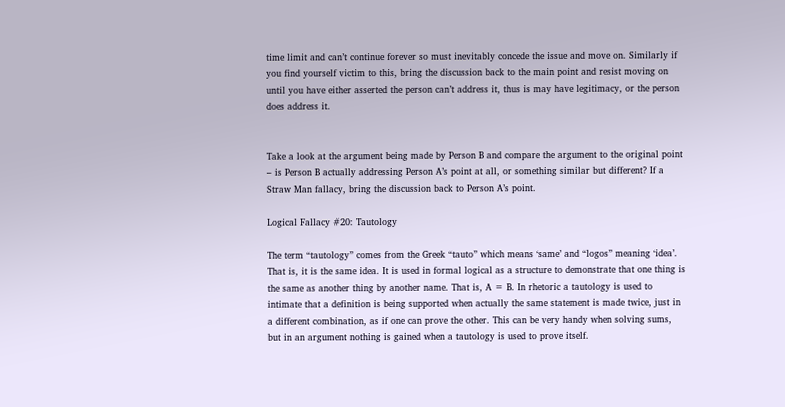time limit and can’t continue forever so must inevitably concede the issue and move on. Similarly if you find yourself victim to this, bring the discussion back to the main point and resist moving on until you have either asserted the person can’t address it, thus is may have legitimacy, or the person does address it.


Take a look at the argument being made by Person B and compare the argument to the original point – is Person B actually addressing Person A’s point at all, or something similar but different? If a Straw Man fallacy, bring the discussion back to Person A’s point.

Logical Fallacy #20: Tautology

The term “tautology” comes from the Greek “tauto” which means ‘same’ and “logos” meaning ‘idea’. That is, it is the same idea. It is used in formal logical as a structure to demonstrate that one thing is the same as another thing by another name. That is, A = B. In rhetoric a tautology is used to intimate that a definition is being supported when actually the same statement is made twice, just in a different combination, as if one can prove the other. This can be very handy when solving sums, but in an argument nothing is gained when a tautology is used to prove itself.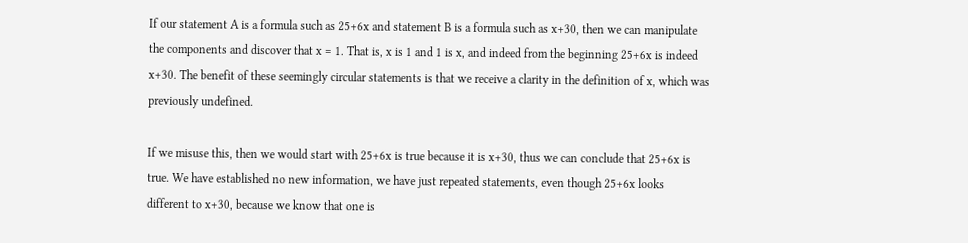If our statement A is a formula such as 25+6x and statement B is a formula such as x+30, then we can manipulate the components and discover that x = 1. That is, x is 1 and 1 is x, and indeed from the beginning 25+6x is indeed x+30. The benefit of these seemingly circular statements is that we receive a clarity in the definition of x, which was previously undefined.

If we misuse this, then we would start with 25+6x is true because it is x+30, thus we can conclude that 25+6x is true. We have established no new information, we have just repeated statements, even though 25+6x looks different to x+30, because we know that one is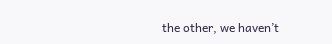the other, we haven’t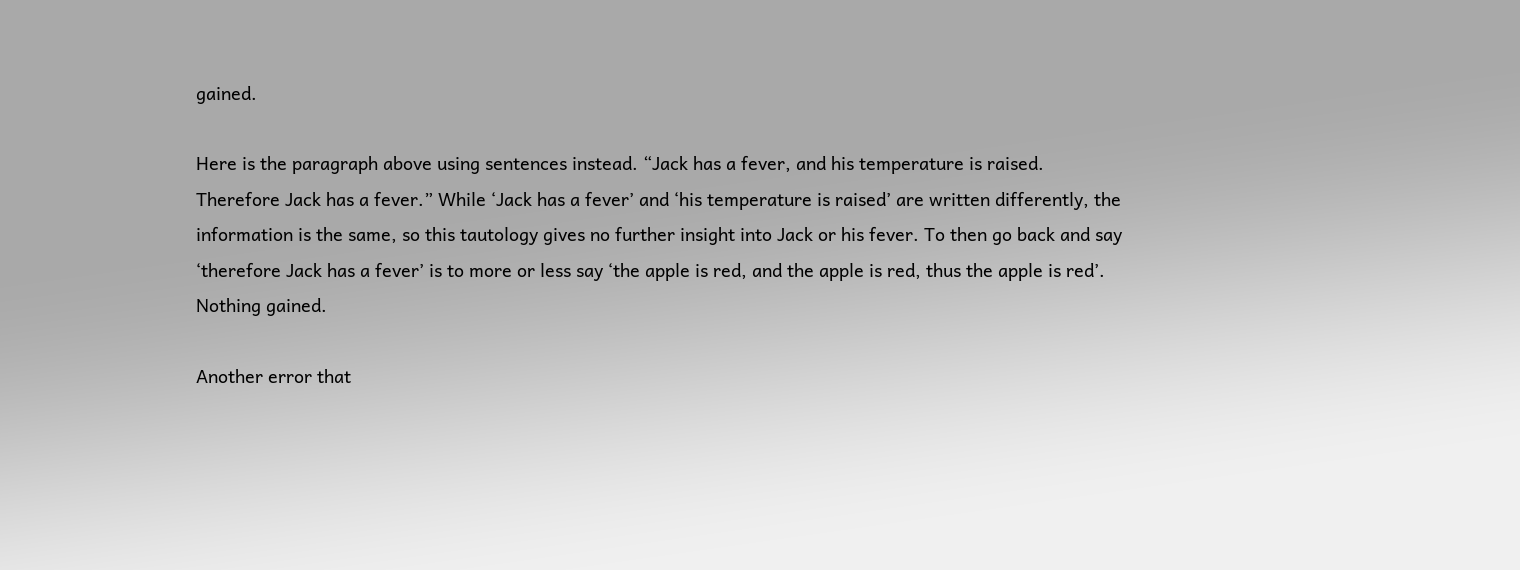gained.

Here is the paragraph above using sentences instead. “Jack has a fever, and his temperature is raised. Therefore Jack has a fever.” While ‘Jack has a fever’ and ‘his temperature is raised’ are written differently, the information is the same, so this tautology gives no further insight into Jack or his fever. To then go back and say ‘therefore Jack has a fever’ is to more or less say ‘the apple is red, and the apple is red, thus the apple is red’. Nothing gained.

Another error that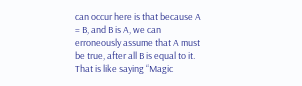can occur here is that because A = B, and B is A, we can erroneously assume that A must be true, after all B is equal to it. That is like saying “Magic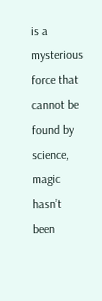is a mysterious force that cannot be found by science, magic hasn’t been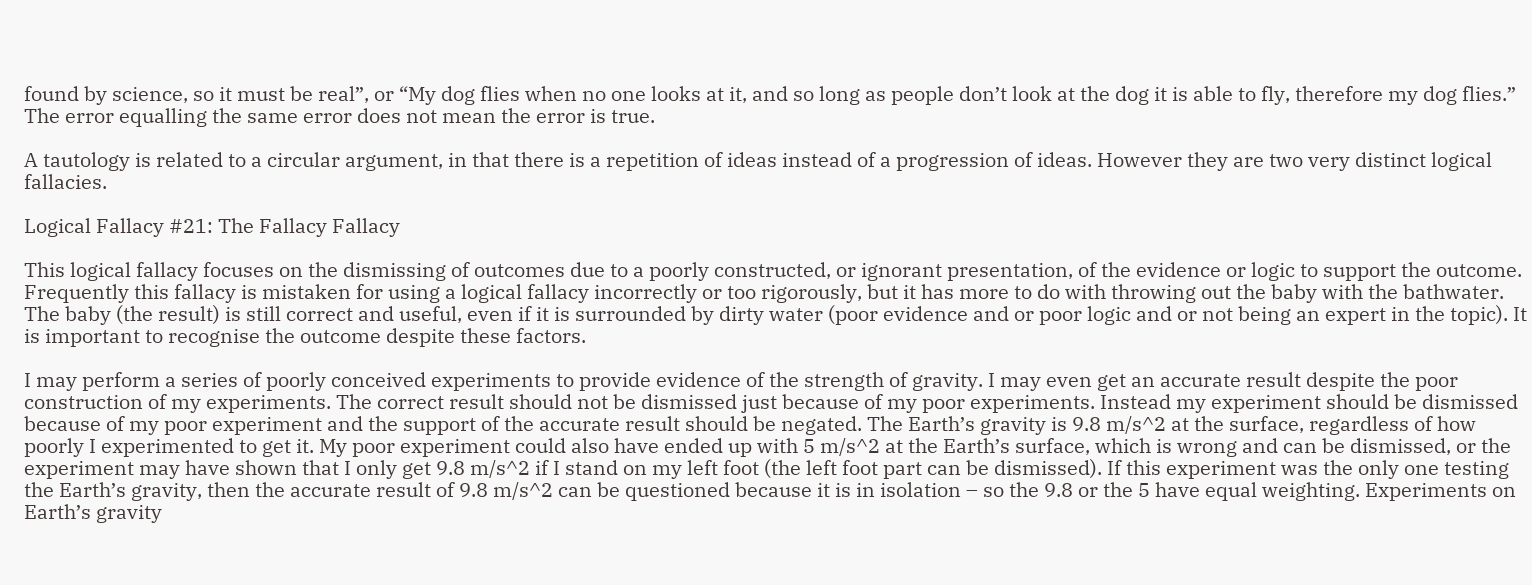found by science, so it must be real”, or “My dog flies when no one looks at it, and so long as people don’t look at the dog it is able to fly, therefore my dog flies.” The error equalling the same error does not mean the error is true.

A tautology is related to a circular argument, in that there is a repetition of ideas instead of a progression of ideas. However they are two very distinct logical fallacies.

Logical Fallacy #21: The Fallacy Fallacy

This logical fallacy focuses on the dismissing of outcomes due to a poorly constructed, or ignorant presentation, of the evidence or logic to support the outcome. Frequently this fallacy is mistaken for using a logical fallacy incorrectly or too rigorously, but it has more to do with throwing out the baby with the bathwater. The baby (the result) is still correct and useful, even if it is surrounded by dirty water (poor evidence and or poor logic and or not being an expert in the topic). It is important to recognise the outcome despite these factors.

I may perform a series of poorly conceived experiments to provide evidence of the strength of gravity. I may even get an accurate result despite the poor construction of my experiments. The correct result should not be dismissed just because of my poor experiments. Instead my experiment should be dismissed because of my poor experiment and the support of the accurate result should be negated. The Earth’s gravity is 9.8 m/s^2 at the surface, regardless of how poorly I experimented to get it. My poor experiment could also have ended up with 5 m/s^2 at the Earth’s surface, which is wrong and can be dismissed, or the experiment may have shown that I only get 9.8 m/s^2 if I stand on my left foot (the left foot part can be dismissed). If this experiment was the only one testing the Earth’s gravity, then the accurate result of 9.8 m/s^2 can be questioned because it is in isolation – so the 9.8 or the 5 have equal weighting. Experiments on Earth’s gravity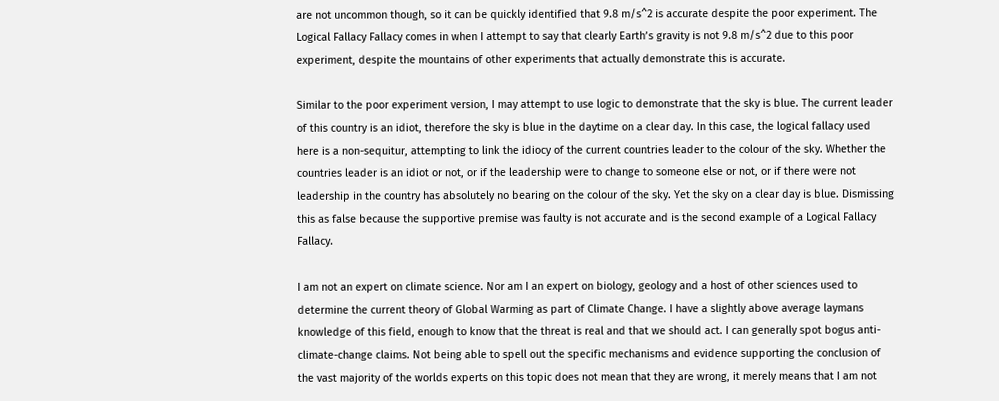are not uncommon though, so it can be quickly identified that 9.8 m/s^2 is accurate despite the poor experiment. The Logical Fallacy Fallacy comes in when I attempt to say that clearly Earth’s gravity is not 9.8 m/s^2 due to this poor experiment, despite the mountains of other experiments that actually demonstrate this is accurate.

Similar to the poor experiment version, I may attempt to use logic to demonstrate that the sky is blue. The current leader of this country is an idiot, therefore the sky is blue in the daytime on a clear day. In this case, the logical fallacy used here is a non-sequitur, attempting to link the idiocy of the current countries leader to the colour of the sky. Whether the countries leader is an idiot or not, or if the leadership were to change to someone else or not, or if there were not leadership in the country has absolutely no bearing on the colour of the sky. Yet the sky on a clear day is blue. Dismissing this as false because the supportive premise was faulty is not accurate and is the second example of a Logical Fallacy Fallacy.

I am not an expert on climate science. Nor am I an expert on biology, geology and a host of other sciences used to determine the current theory of Global Warming as part of Climate Change. I have a slightly above average laymans knowledge of this field, enough to know that the threat is real and that we should act. I can generally spot bogus anti-climate-change claims. Not being able to spell out the specific mechanisms and evidence supporting the conclusion of the vast majority of the worlds experts on this topic does not mean that they are wrong, it merely means that I am not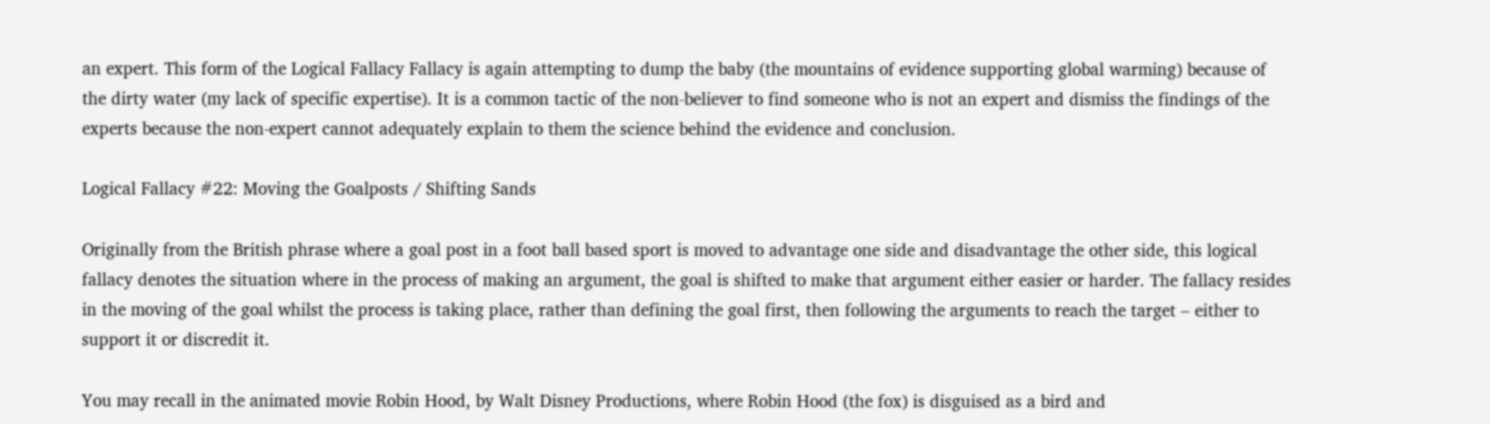an expert. This form of the Logical Fallacy Fallacy is again attempting to dump the baby (the mountains of evidence supporting global warming) because of the dirty water (my lack of specific expertise). It is a common tactic of the non-believer to find someone who is not an expert and dismiss the findings of the experts because the non-expert cannot adequately explain to them the science behind the evidence and conclusion.

Logical Fallacy #22: Moving the Goalposts / Shifting Sands

Originally from the British phrase where a goal post in a foot ball based sport is moved to advantage one side and disadvantage the other side, this logical fallacy denotes the situation where in the process of making an argument, the goal is shifted to make that argument either easier or harder. The fallacy resides in the moving of the goal whilst the process is taking place, rather than defining the goal first, then following the arguments to reach the target – either to support it or discredit it.

You may recall in the animated movie Robin Hood, by Walt Disney Productions, where Robin Hood (the fox) is disguised as a bird and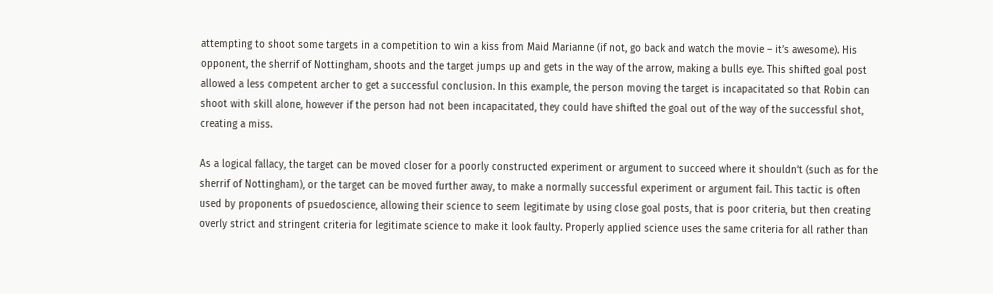attempting to shoot some targets in a competition to win a kiss from Maid Marianne (if not, go back and watch the movie – it’s awesome). His opponent, the sherrif of Nottingham, shoots and the target jumps up and gets in the way of the arrow, making a bulls eye. This shifted goal post allowed a less competent archer to get a successful conclusion. In this example, the person moving the target is incapacitated so that Robin can shoot with skill alone, however if the person had not been incapacitated, they could have shifted the goal out of the way of the successful shot, creating a miss.

As a logical fallacy, the target can be moved closer for a poorly constructed experiment or argument to succeed where it shouldn’t (such as for the sherrif of Nottingham), or the target can be moved further away, to make a normally successful experiment or argument fail. This tactic is often used by proponents of psuedoscience, allowing their science to seem legitimate by using close goal posts, that is poor criteria, but then creating overly strict and stringent criteria for legitimate science to make it look faulty. Properly applied science uses the same criteria for all rather than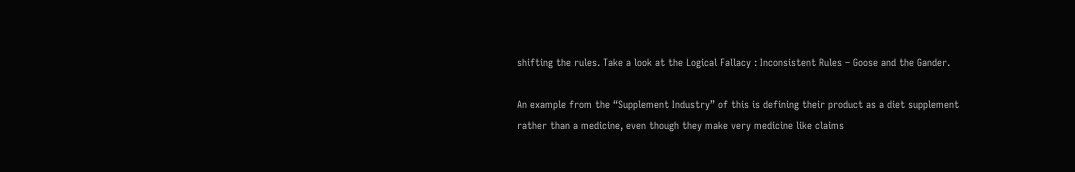shifting the rules. Take a look at the Logical Fallacy : Inconsistent Rules – Goose and the Gander.

An example from the “Supplement Industry” of this is defining their product as a diet supplement rather than a medicine, even though they make very medicine like claims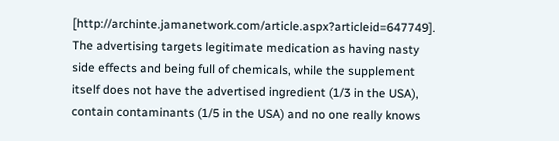[http://archinte.jamanetwork.com/article.aspx?articleid=647749]. The advertising targets legitimate medication as having nasty side effects and being full of chemicals, while the supplement itself does not have the advertised ingredient (1/3 in the USA), contain contaminants (1/5 in the USA) and no one really knows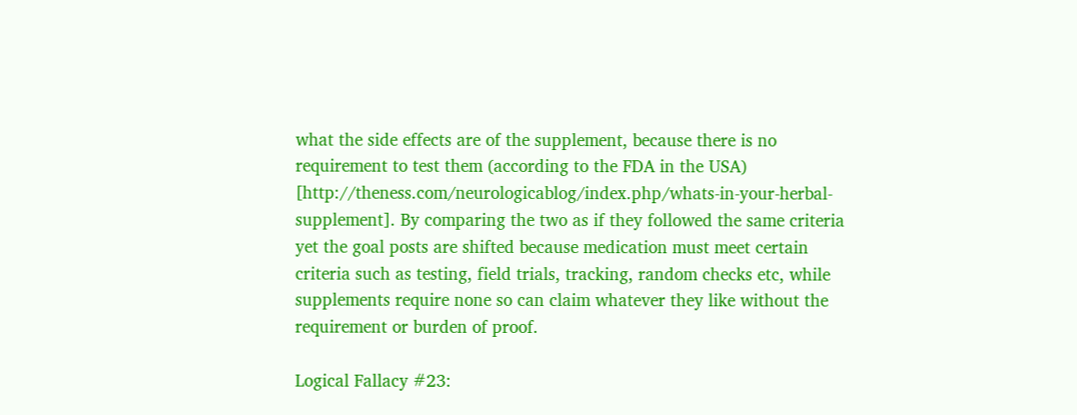what the side effects are of the supplement, because there is no requirement to test them (according to the FDA in the USA) [http://theness.com/neurologicablog/index.php/whats-in-your-herbal-supplement]. By comparing the two as if they followed the same criteria yet the goal posts are shifted because medication must meet certain criteria such as testing, field trials, tracking, random checks etc, while supplements require none so can claim whatever they like without the requirement or burden of proof.

Logical Fallacy #23: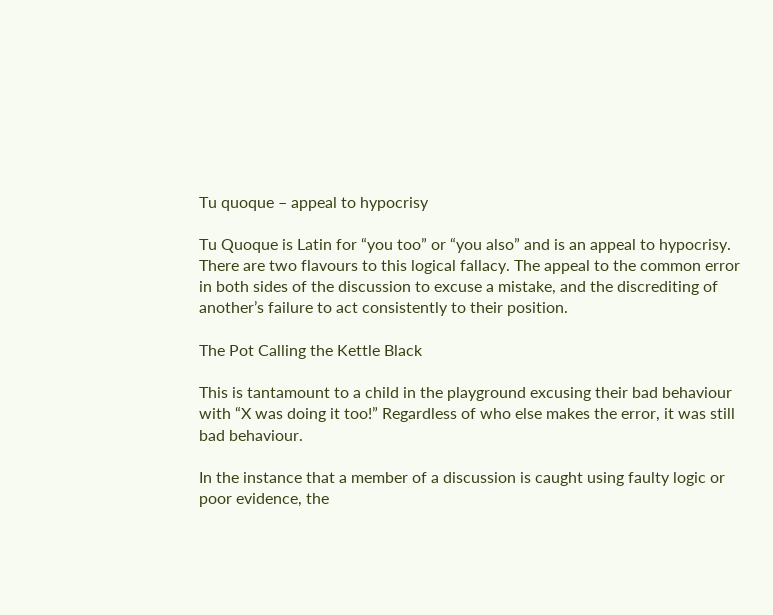Tu quoque – appeal to hypocrisy

Tu Quoque is Latin for “you too” or “you also” and is an appeal to hypocrisy. There are two flavours to this logical fallacy. The appeal to the common error in both sides of the discussion to excuse a mistake, and the discrediting of another’s failure to act consistently to their position.

The Pot Calling the Kettle Black

This is tantamount to a child in the playground excusing their bad behaviour with “X was doing it too!” Regardless of who else makes the error, it was still bad behaviour.

In the instance that a member of a discussion is caught using faulty logic or poor evidence, the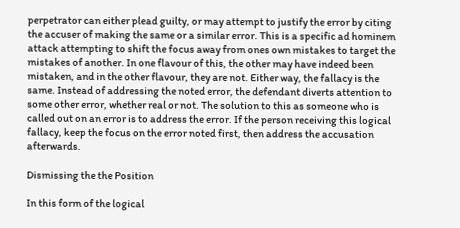perpetrator can either plead guilty, or may attempt to justify the error by citing the accuser of making the same or a similar error. This is a specific ad hominem attack attempting to shift the focus away from ones own mistakes to target the mistakes of another. In one flavour of this, the other may have indeed been mistaken, and in the other flavour, they are not. Either way, the fallacy is the same. Instead of addressing the noted error, the defendant diverts attention to some other error, whether real or not. The solution to this as someone who is called out on an error is to address the error. If the person receiving this logical fallacy, keep the focus on the error noted first, then address the accusation afterwards.

Dismissing the the Position

In this form of the logical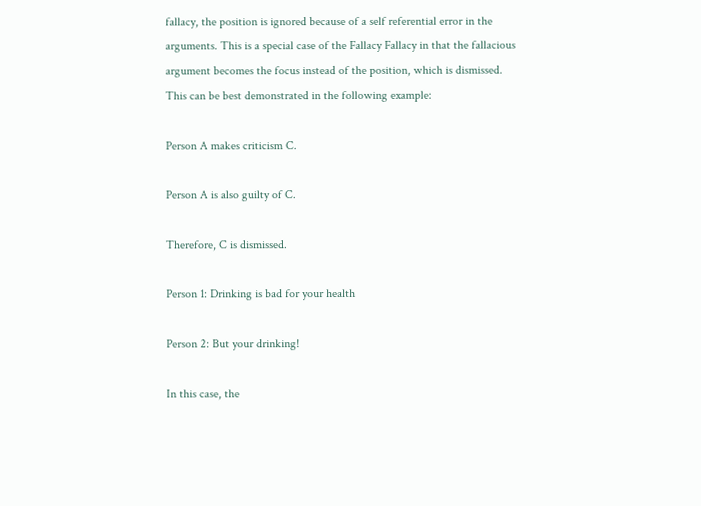fallacy, the position is ignored because of a self referential error in the arguments. This is a special case of the Fallacy Fallacy in that the fallacious argument becomes the focus instead of the position, which is dismissed. This can be best demonstrated in the following example:

Person A makes criticism C.

Person A is also guilty of C.

Therefore, C is dismissed.

Person 1: Drinking is bad for your health

Person 2: But your drinking!

In this case, the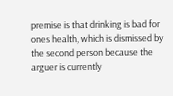premise is that drinking is bad for ones health, which is dismissed by the second person because the arguer is currently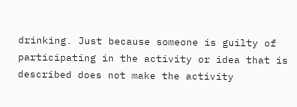drinking. Just because someone is guilty of participating in the activity or idea that is described does not make the activity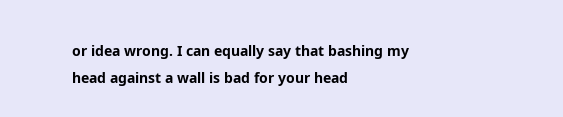or idea wrong. I can equally say that bashing my head against a wall is bad for your head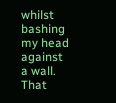whilst bashing my head against a wall. That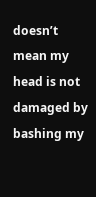doesn’t mean my head is not damaged by bashing my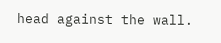head against the wall.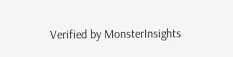Verified by MonsterInsights